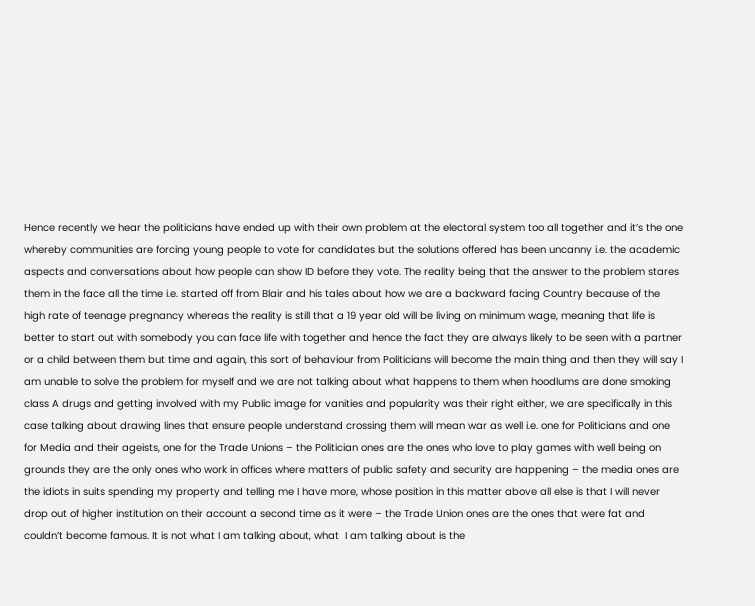Hence recently we hear the politicians have ended up with their own problem at the electoral system too all together and it’s the one whereby communities are forcing young people to vote for candidates but the solutions offered has been uncanny i.e. the academic aspects and conversations about how people can show ID before they vote. The reality being that the answer to the problem stares them in the face all the time i.e. started off from Blair and his tales about how we are a backward facing Country because of the high rate of teenage pregnancy whereas the reality is still that a 19 year old will be living on minimum wage, meaning that life is better to start out with somebody you can face life with together and hence the fact they are always likely to be seen with a partner or a child between them but time and again, this sort of behaviour from Politicians will become the main thing and then they will say I am unable to solve the problem for myself and we are not talking about what happens to them when hoodlums are done smoking class A drugs and getting involved with my Public image for vanities and popularity was their right either, we are specifically in this case talking about drawing lines that ensure people understand crossing them will mean war as well i.e. one for Politicians and one for Media and their ageists, one for the Trade Unions – the Politician ones are the ones who love to play games with well being on grounds they are the only ones who work in offices where matters of public safety and security are happening – the media ones are the idiots in suits spending my property and telling me I have more, whose position in this matter above all else is that I will never drop out of higher institution on their account a second time as it were – the Trade Union ones are the ones that were fat and couldn’t become famous. It is not what I am talking about, what  I am talking about is the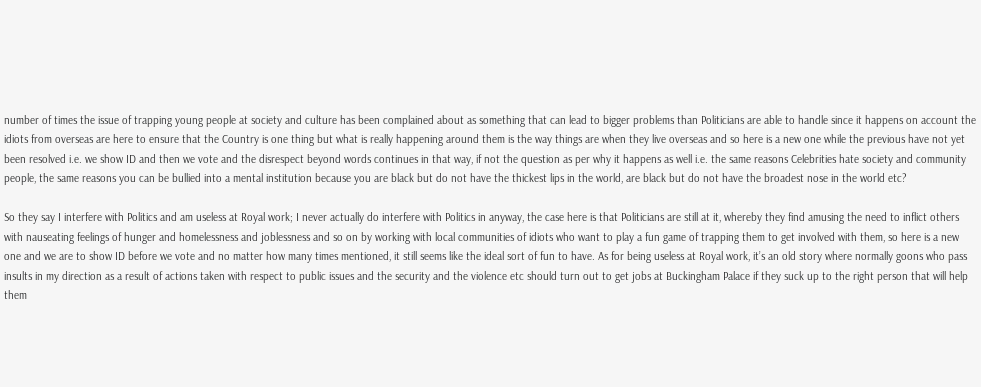number of times the issue of trapping young people at society and culture has been complained about as something that can lead to bigger problems than Politicians are able to handle since it happens on account the idiots from overseas are here to ensure that the Country is one thing but what is really happening around them is the way things are when they live overseas and so here is a new one while the previous have not yet been resolved i.e. we show ID and then we vote and the disrespect beyond words continues in that way, if not the question as per why it happens as well i.e. the same reasons Celebrities hate society and community people, the same reasons you can be bullied into a mental institution because you are black but do not have the thickest lips in the world, are black but do not have the broadest nose in the world etc?

So they say I interfere with Politics and am useless at Royal work; I never actually do interfere with Politics in anyway, the case here is that Politicians are still at it, whereby they find amusing the need to inflict others with nauseating feelings of hunger and homelessness and joblessness and so on by working with local communities of idiots who want to play a fun game of trapping them to get involved with them, so here is a new one and we are to show ID before we vote and no matter how many times mentioned, it still seems like the ideal sort of fun to have. As for being useless at Royal work, it’s an old story where normally goons who pass insults in my direction as a result of actions taken with respect to public issues and the security and the violence etc should turn out to get jobs at Buckingham Palace if they suck up to the right person that will help them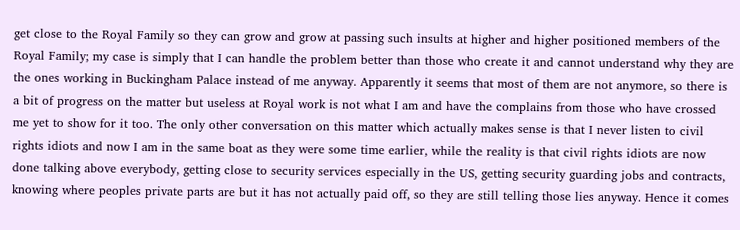get close to the Royal Family so they can grow and grow at passing such insults at higher and higher positioned members of the Royal Family; my case is simply that I can handle the problem better than those who create it and cannot understand why they are the ones working in Buckingham Palace instead of me anyway. Apparently it seems that most of them are not anymore, so there is a bit of progress on the matter but useless at Royal work is not what I am and have the complains from those who have crossed me yet to show for it too. The only other conversation on this matter which actually makes sense is that I never listen to civil rights idiots and now I am in the same boat as they were some time earlier, while the reality is that civil rights idiots are now done talking above everybody, getting close to security services especially in the US, getting security guarding jobs and contracts, knowing where peoples private parts are but it has not actually paid off, so they are still telling those lies anyway. Hence it comes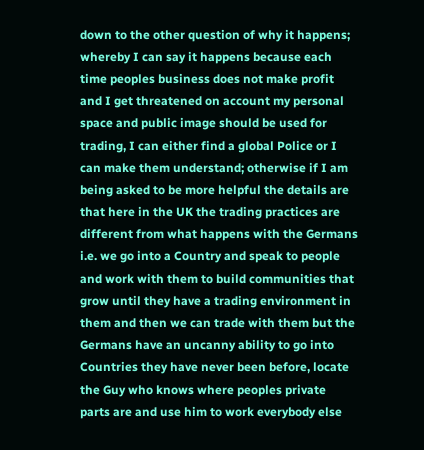down to the other question of why it happens; whereby I can say it happens because each time peoples business does not make profit and I get threatened on account my personal space and public image should be used for trading, I can either find a global Police or I can make them understand; otherwise if I am being asked to be more helpful the details are that here in the UK the trading practices are different from what happens with the Germans i.e. we go into a Country and speak to people and work with them to build communities that grow until they have a trading environment in them and then we can trade with them but the Germans have an uncanny ability to go into Countries they have never been before, locate the Guy who knows where peoples private parts are and use him to work everybody else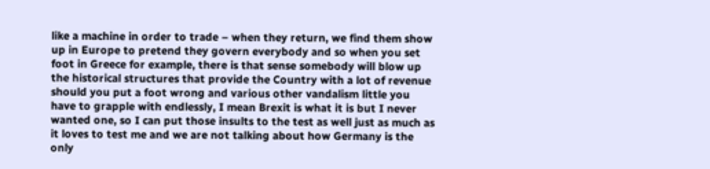like a machine in order to trade – when they return, we find them show up in Europe to pretend they govern everybody and so when you set foot in Greece for example, there is that sense somebody will blow up the historical structures that provide the Country with a lot of revenue should you put a foot wrong and various other vandalism little you have to grapple with endlessly, I mean Brexit is what it is but I never wanted one, so I can put those insults to the test as well just as much as it loves to test me and we are not talking about how Germany is the only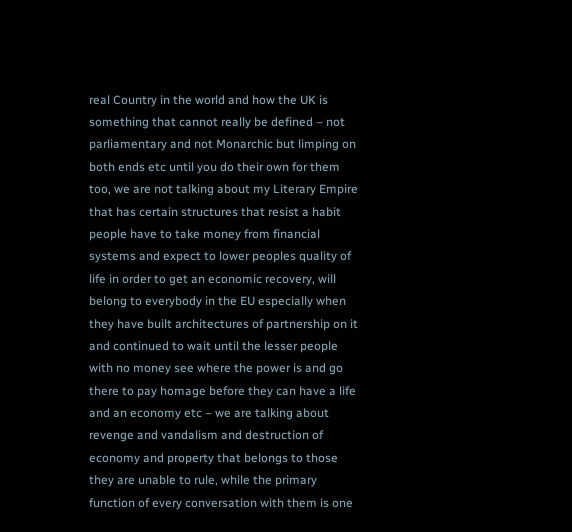real Country in the world and how the UK is something that cannot really be defined – not parliamentary and not Monarchic but limping on both ends etc until you do their own for them too, we are not talking about my Literary Empire that has certain structures that resist a habit people have to take money from financial systems and expect to lower peoples quality of life in order to get an economic recovery, will belong to everybody in the EU especially when they have built architectures of partnership on it and continued to wait until the lesser people with no money see where the power is and go there to pay homage before they can have a life and an economy etc – we are talking about revenge and vandalism and destruction of economy and property that belongs to those they are unable to rule, while the primary function of every conversation with them is one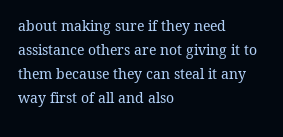about making sure if they need assistance others are not giving it to them because they can steal it any way first of all and also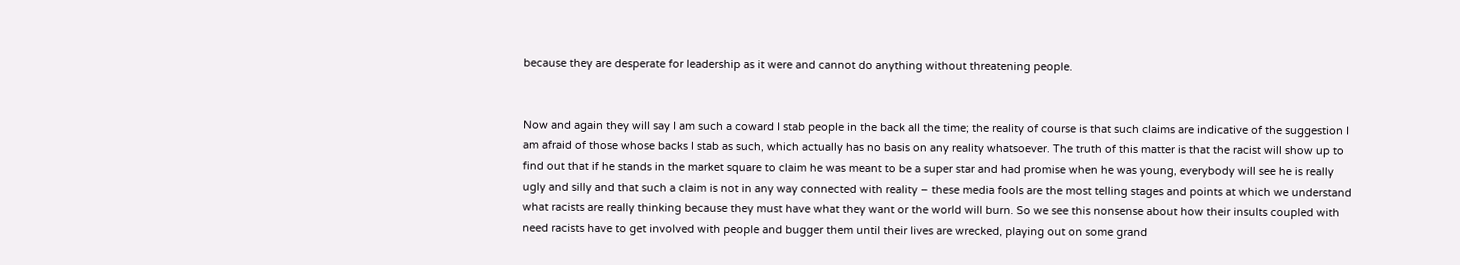because they are desperate for leadership as it were and cannot do anything without threatening people.


Now and again they will say I am such a coward I stab people in the back all the time; the reality of course is that such claims are indicative of the suggestion I am afraid of those whose backs I stab as such, which actually has no basis on any reality whatsoever. The truth of this matter is that the racist will show up to find out that if he stands in the market square to claim he was meant to be a super star and had promise when he was young, everybody will see he is really ugly and silly and that such a claim is not in any way connected with reality – these media fools are the most telling stages and points at which we understand what racists are really thinking because they must have what they want or the world will burn. So we see this nonsense about how their insults coupled with need racists have to get involved with people and bugger them until their lives are wrecked, playing out on some grand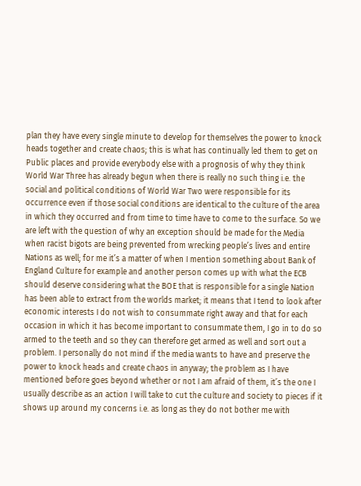plan they have every single minute to develop for themselves the power to knock heads together and create chaos; this is what has continually led them to get on Public places and provide everybody else with a prognosis of why they think World War Three has already begun when there is really no such thing i.e. the social and political conditions of World War Two were responsible for its occurrence even if those social conditions are identical to the culture of the area in which they occurred and from time to time have to come to the surface. So we are left with the question of why an exception should be made for the Media when racist bigots are being prevented from wrecking people’s lives and entire Nations as well; for me it’s a matter of when I mention something about Bank of England Culture for example and another person comes up with what the ECB should deserve considering what the BOE that is responsible for a single Nation has been able to extract from the worlds market; it means that I tend to look after economic interests I do not wish to consummate right away and that for each occasion in which it has become important to consummate them, I go in to do so armed to the teeth and so they can therefore get armed as well and sort out a problem. I personally do not mind if the media wants to have and preserve the power to knock heads and create chaos in anyway; the problem as I have mentioned before goes beyond whether or not I am afraid of them, it’s the one I usually describe as an action I will take to cut the culture and society to pieces if it shows up around my concerns i.e. as long as they do not bother me with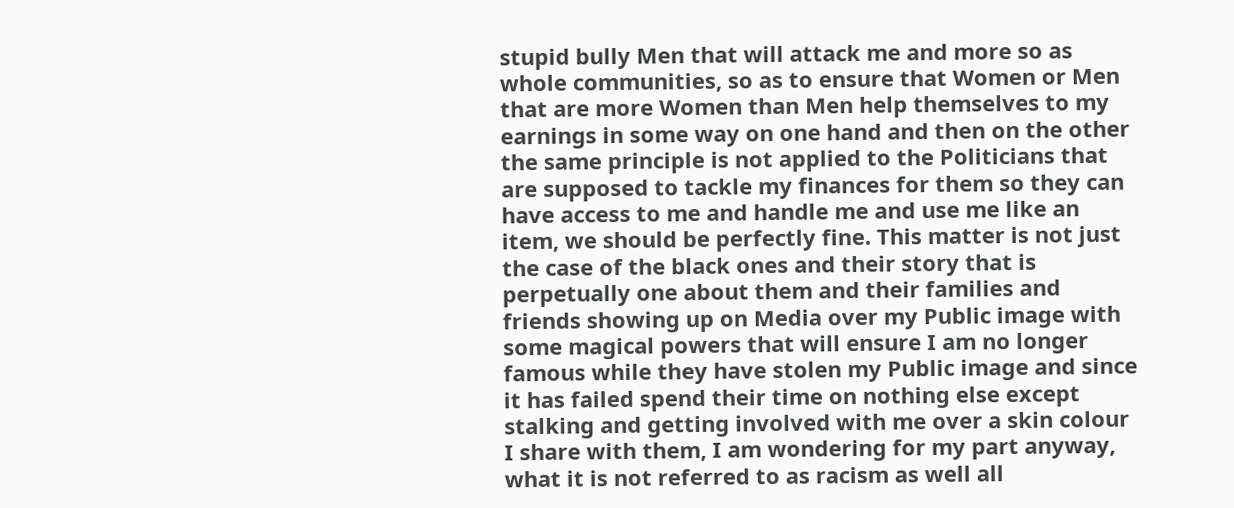stupid bully Men that will attack me and more so as whole communities, so as to ensure that Women or Men that are more Women than Men help themselves to my earnings in some way on one hand and then on the other the same principle is not applied to the Politicians that are supposed to tackle my finances for them so they can have access to me and handle me and use me like an item, we should be perfectly fine. This matter is not just the case of the black ones and their story that is perpetually one about them and their families and friends showing up on Media over my Public image with some magical powers that will ensure I am no longer famous while they have stolen my Public image and since it has failed spend their time on nothing else except stalking and getting involved with me over a skin colour I share with them, I am wondering for my part anyway, what it is not referred to as racism as well all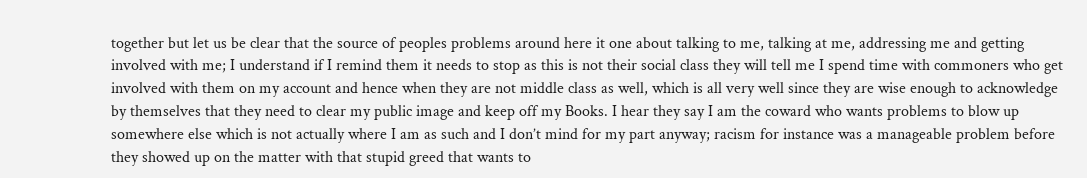together but let us be clear that the source of peoples problems around here it one about talking to me, talking at me, addressing me and getting involved with me; I understand if I remind them it needs to stop as this is not their social class they will tell me I spend time with commoners who get involved with them on my account and hence when they are not middle class as well, which is all very well since they are wise enough to acknowledge by themselves that they need to clear my public image and keep off my Books. I hear they say I am the coward who wants problems to blow up somewhere else which is not actually where I am as such and I don’t mind for my part anyway; racism for instance was a manageable problem before they showed up on the matter with that stupid greed that wants to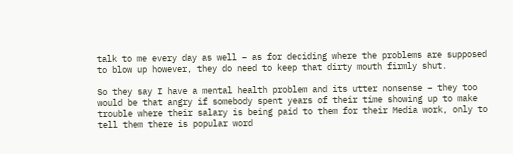talk to me every day as well – as for deciding where the problems are supposed to blow up however, they do need to keep that dirty mouth firmly shut.

So they say I have a mental health problem and its utter nonsense – they too would be that angry if somebody spent years of their time showing up to make trouble where their salary is being paid to them for their Media work, only to tell them there is popular word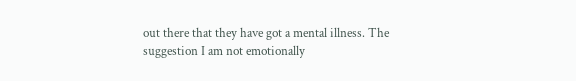out there that they have got a mental illness. The suggestion I am not emotionally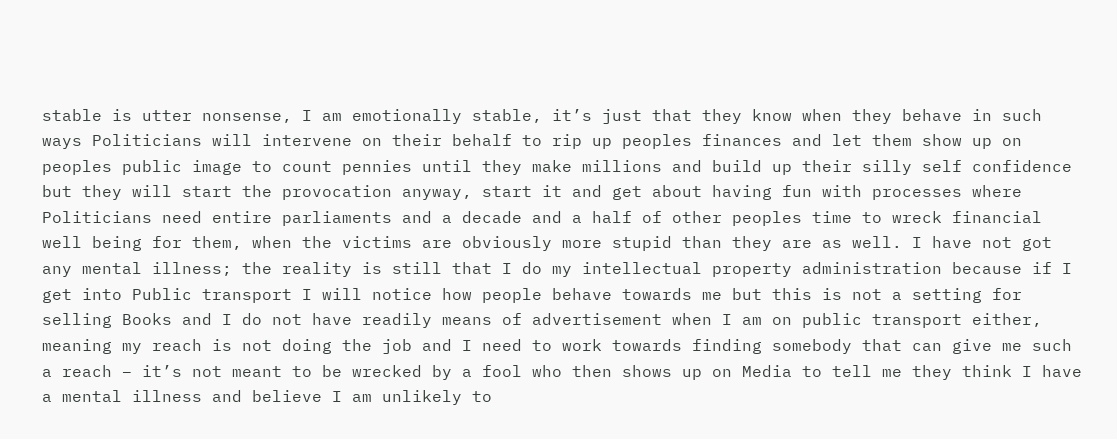stable is utter nonsense, I am emotionally stable, it’s just that they know when they behave in such ways Politicians will intervene on their behalf to rip up peoples finances and let them show up on peoples public image to count pennies until they make millions and build up their silly self confidence but they will start the provocation anyway, start it and get about having fun with processes where Politicians need entire parliaments and a decade and a half of other peoples time to wreck financial well being for them, when the victims are obviously more stupid than they are as well. I have not got any mental illness; the reality is still that I do my intellectual property administration because if I get into Public transport I will notice how people behave towards me but this is not a setting for selling Books and I do not have readily means of advertisement when I am on public transport either, meaning my reach is not doing the job and I need to work towards finding somebody that can give me such a reach – it’s not meant to be wrecked by a fool who then shows up on Media to tell me they think I have a mental illness and believe I am unlikely to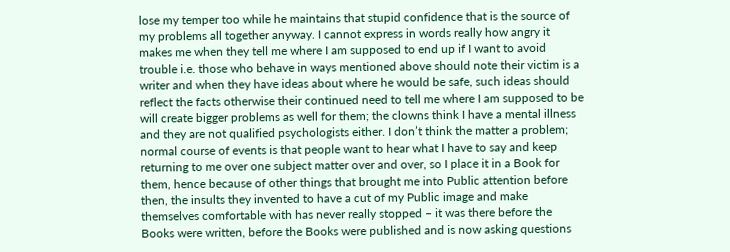lose my temper too while he maintains that stupid confidence that is the source of my problems all together anyway. I cannot express in words really how angry it makes me when they tell me where I am supposed to end up if I want to avoid trouble i.e. those who behave in ways mentioned above should note their victim is a writer and when they have ideas about where he would be safe, such ideas should reflect the facts otherwise their continued need to tell me where I am supposed to be will create bigger problems as well for them; the clowns think I have a mental illness and they are not qualified psychologists either. I don’t think the matter a problem; normal course of events is that people want to hear what I have to say and keep returning to me over one subject matter over and over, so I place it in a Book for them, hence because of other things that brought me into Public attention before then, the insults they invented to have a cut of my Public image and make themselves comfortable with has never really stopped – it was there before the Books were written, before the Books were published and is now asking questions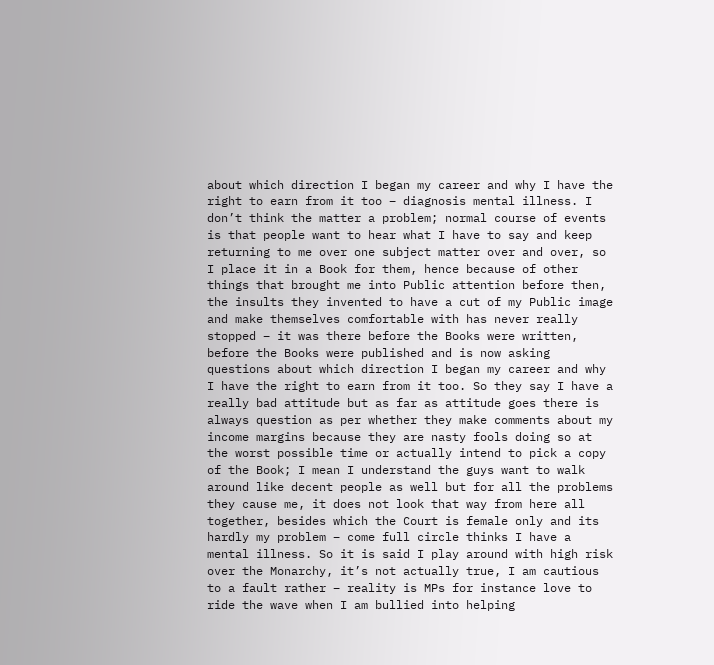about which direction I began my career and why I have the right to earn from it too – diagnosis mental illness. I don’t think the matter a problem; normal course of events is that people want to hear what I have to say and keep returning to me over one subject matter over and over, so I place it in a Book for them, hence because of other things that brought me into Public attention before then, the insults they invented to have a cut of my Public image and make themselves comfortable with has never really stopped – it was there before the Books were written, before the Books were published and is now asking questions about which direction I began my career and why I have the right to earn from it too. So they say I have a really bad attitude but as far as attitude goes there is always question as per whether they make comments about my income margins because they are nasty fools doing so at the worst possible time or actually intend to pick a copy of the Book; I mean I understand the guys want to walk around like decent people as well but for all the problems they cause me, it does not look that way from here all together, besides which the Court is female only and its hardly my problem – come full circle thinks I have a mental illness. So it is said I play around with high risk over the Monarchy, it’s not actually true, I am cautious to a fault rather – reality is MPs for instance love to ride the wave when I am bullied into helping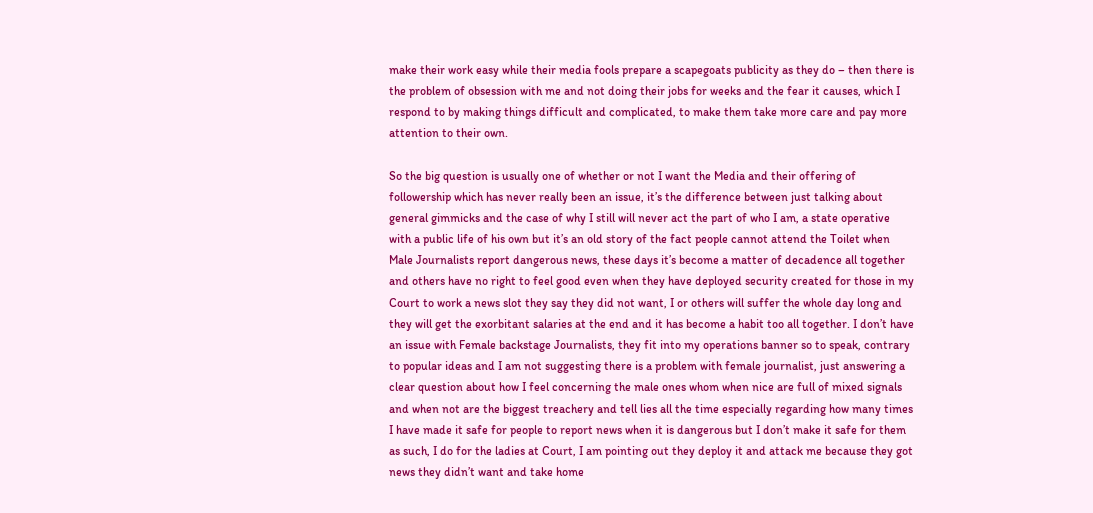make their work easy while their media fools prepare a scapegoats publicity as they do – then there is the problem of obsession with me and not doing their jobs for weeks and the fear it causes, which I respond to by making things difficult and complicated, to make them take more care and pay more attention to their own.

So the big question is usually one of whether or not I want the Media and their offering of followership which has never really been an issue, it’s the difference between just talking about general gimmicks and the case of why I still will never act the part of who I am, a state operative with a public life of his own but it’s an old story of the fact people cannot attend the Toilet when Male Journalists report dangerous news, these days it’s become a matter of decadence all together and others have no right to feel good even when they have deployed security created for those in my Court to work a news slot they say they did not want, I or others will suffer the whole day long and they will get the exorbitant salaries at the end and it has become a habit too all together. I don’t have an issue with Female backstage Journalists, they fit into my operations banner so to speak, contrary to popular ideas and I am not suggesting there is a problem with female journalist, just answering a clear question about how I feel concerning the male ones whom when nice are full of mixed signals and when not are the biggest treachery and tell lies all the time especially regarding how many times I have made it safe for people to report news when it is dangerous but I don’t make it safe for them as such, I do for the ladies at Court, I am pointing out they deploy it and attack me because they got news they didn’t want and take home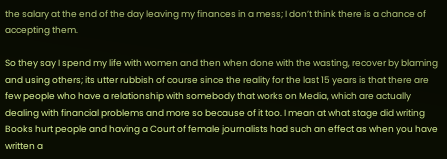the salary at the end of the day leaving my finances in a mess; I don’t think there is a chance of accepting them.

So they say I spend my life with women and then when done with the wasting, recover by blaming and using others; its utter rubbish of course since the reality for the last 15 years is that there are few people who have a relationship with somebody that works on Media, which are actually dealing with financial problems and more so because of it too. I mean at what stage did writing Books hurt people and having a Court of female journalists had such an effect as when you have written a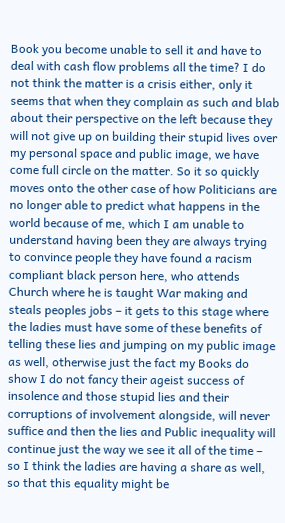Book you become unable to sell it and have to deal with cash flow problems all the time? I do not think the matter is a crisis either, only it seems that when they complain as such and blab about their perspective on the left because they will not give up on building their stupid lives over my personal space and public image, we have come full circle on the matter. So it so quickly moves onto the other case of how Politicians are no longer able to predict what happens in the world because of me, which I am unable to understand having been they are always trying to convince people they have found a racism compliant black person here, who attends Church where he is taught War making and steals peoples jobs – it gets to this stage where the ladies must have some of these benefits of telling these lies and jumping on my public image as well, otherwise just the fact my Books do show I do not fancy their ageist success of insolence and those stupid lies and their corruptions of involvement alongside, will never suffice and then the lies and Public inequality will continue just the way we see it all of the time – so I think the ladies are having a share as well, so that this equality might be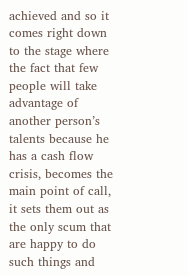achieved and so it comes right down to the stage where the fact that few people will take advantage of another person’s talents because he has a cash flow crisis, becomes the main point of call, it sets them out as the only scum that are happy to do such things and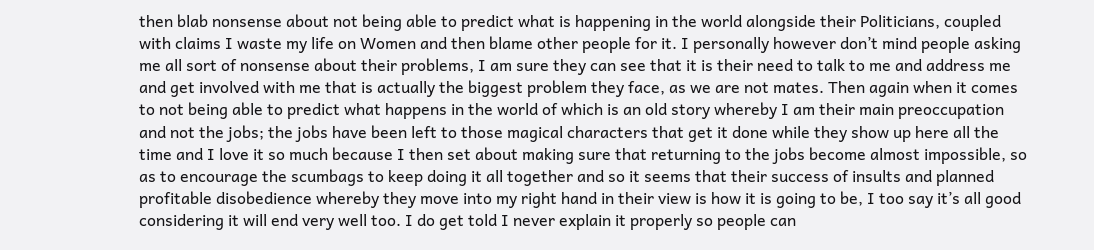then blab nonsense about not being able to predict what is happening in the world alongside their Politicians, coupled with claims I waste my life on Women and then blame other people for it. I personally however don’t mind people asking me all sort of nonsense about their problems, I am sure they can see that it is their need to talk to me and address me and get involved with me that is actually the biggest problem they face, as we are not mates. Then again when it comes to not being able to predict what happens in the world of which is an old story whereby I am their main preoccupation and not the jobs; the jobs have been left to those magical characters that get it done while they show up here all the time and I love it so much because I then set about making sure that returning to the jobs become almost impossible, so as to encourage the scumbags to keep doing it all together and so it seems that their success of insults and planned profitable disobedience whereby they move into my right hand in their view is how it is going to be, I too say it’s all good considering it will end very well too. I do get told I never explain it properly so people can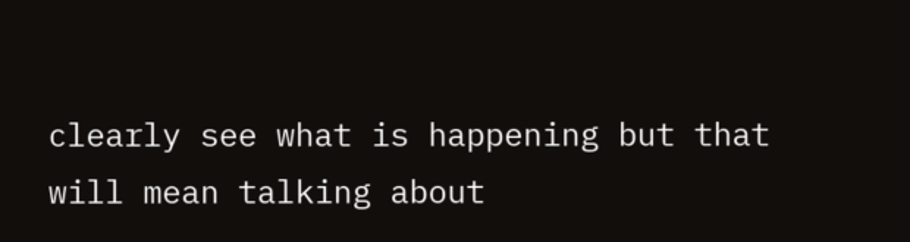clearly see what is happening but that will mean talking about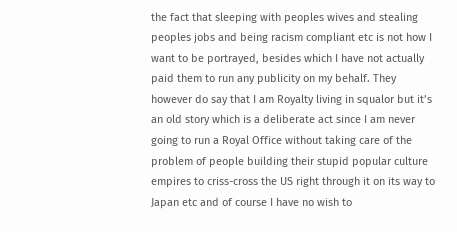the fact that sleeping with peoples wives and stealing peoples jobs and being racism compliant etc is not how I want to be portrayed, besides which I have not actually paid them to run any publicity on my behalf. They however do say that I am Royalty living in squalor but it’s an old story which is a deliberate act since I am never going to run a Royal Office without taking care of the problem of people building their stupid popular culture empires to criss-cross the US right through it on its way to Japan etc and of course I have no wish to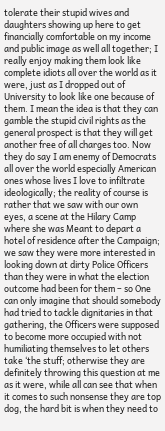tolerate their stupid wives and daughters showing up here to get financially comfortable on my income and public image as well all together; I really enjoy making them look like complete idiots all over the world as it were, just as I dropped out of University to look like one because of them. I mean the idea is that they can gamble the stupid civil rights as the general prospect is that they will get another free of all charges too. Now they do say I am enemy of Democrats all over the world especially American ones whose lives I love to infiltrate ideologically; the reality of course is rather that we saw with our own eyes, a scene at the Hilary Camp where she was Meant to depart a hotel of residence after the Campaign; we saw they were more interested in looking down at dirty Police Officers than they were in what the election outcome had been for them – so One can only imagine that should somebody had tried to tackle dignitaries in that gathering, the Officers were supposed to become more occupied with not humiliating themselves to let others take ‘the stuff; otherwise they are definitely throwing this question at me as it were, while all can see that when it comes to such nonsense they are top dog, the hard bit is when they need to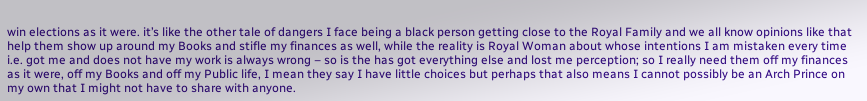win elections as it were. it’s like the other tale of dangers I face being a black person getting close to the Royal Family and we all know opinions like that help them show up around my Books and stifle my finances as well, while the reality is Royal Woman about whose intentions I am mistaken every time i.e. got me and does not have my work is always wrong – so is the has got everything else and lost me perception; so I really need them off my finances as it were, off my Books and off my Public life, I mean they say I have little choices but perhaps that also means I cannot possibly be an Arch Prince on my own that I might not have to share with anyone.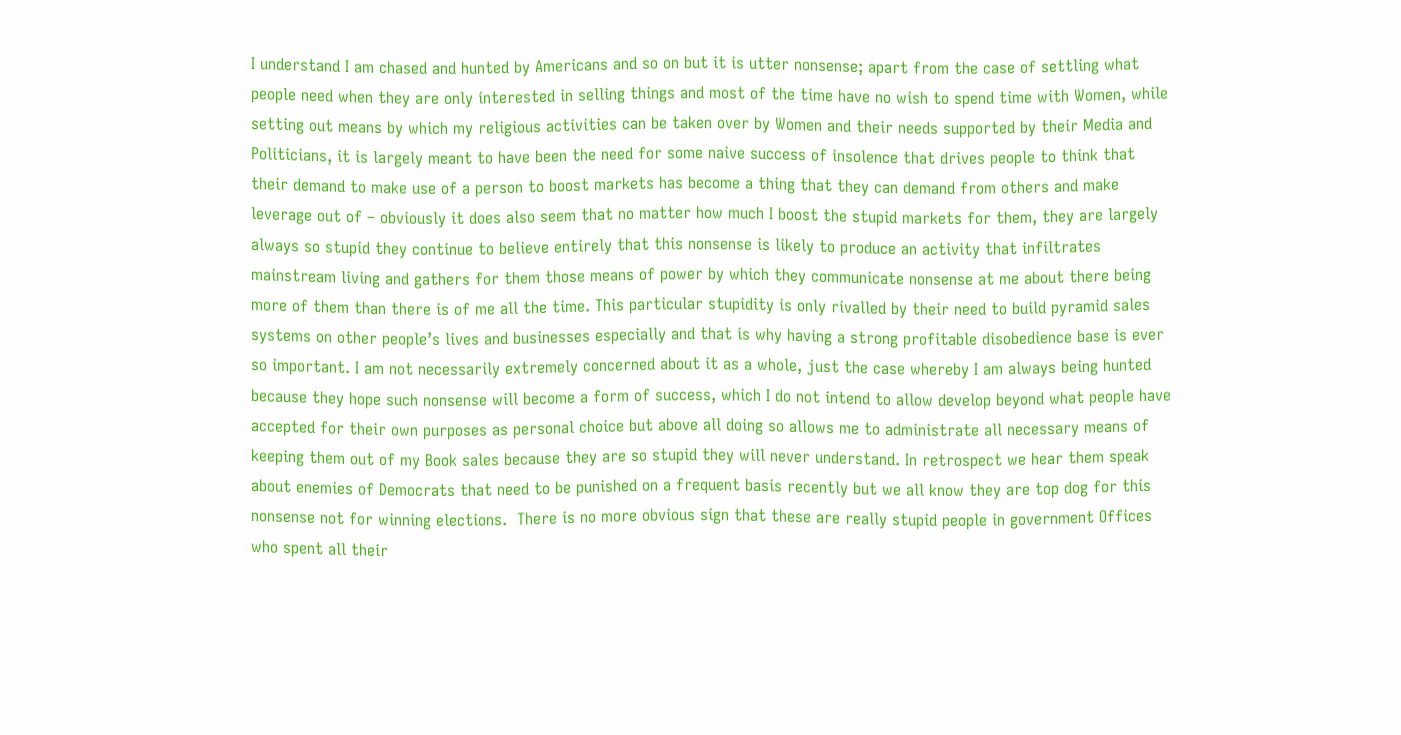I understand I am chased and hunted by Americans and so on but it is utter nonsense; apart from the case of settling what people need when they are only interested in selling things and most of the time have no wish to spend time with Women, while setting out means by which my religious activities can be taken over by Women and their needs supported by their Media and Politicians, it is largely meant to have been the need for some naive success of insolence that drives people to think that their demand to make use of a person to boost markets has become a thing that they can demand from others and make leverage out of – obviously it does also seem that no matter how much I boost the stupid markets for them, they are largely always so stupid they continue to believe entirely that this nonsense is likely to produce an activity that infiltrates mainstream living and gathers for them those means of power by which they communicate nonsense at me about there being more of them than there is of me all the time. This particular stupidity is only rivalled by their need to build pyramid sales systems on other people’s lives and businesses especially and that is why having a strong profitable disobedience base is ever so important. I am not necessarily extremely concerned about it as a whole, just the case whereby I am always being hunted because they hope such nonsense will become a form of success, which I do not intend to allow develop beyond what people have accepted for their own purposes as personal choice but above all doing so allows me to administrate all necessary means of keeping them out of my Book sales because they are so stupid they will never understand. In retrospect we hear them speak about enemies of Democrats that need to be punished on a frequent basis recently but we all know they are top dog for this nonsense not for winning elections.  There is no more obvious sign that these are really stupid people in government Offices who spent all their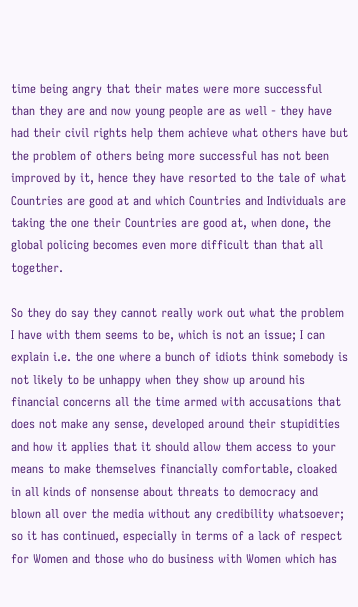time being angry that their mates were more successful than they are and now young people are as well - they have had their civil rights help them achieve what others have but the problem of others being more successful has not been improved by it, hence they have resorted to the tale of what Countries are good at and which Countries and Individuals are taking the one their Countries are good at, when done, the global policing becomes even more difficult than that all together.

So they do say they cannot really work out what the problem I have with them seems to be, which is not an issue; I can explain i.e. the one where a bunch of idiots think somebody is not likely to be unhappy when they show up around his financial concerns all the time armed with accusations that does not make any sense, developed around their stupidities and how it applies that it should allow them access to your means to make themselves financially comfortable, cloaked in all kinds of nonsense about threats to democracy and blown all over the media without any credibility whatsoever; so it has continued, especially in terms of a lack of respect for Women and those who do business with Women which has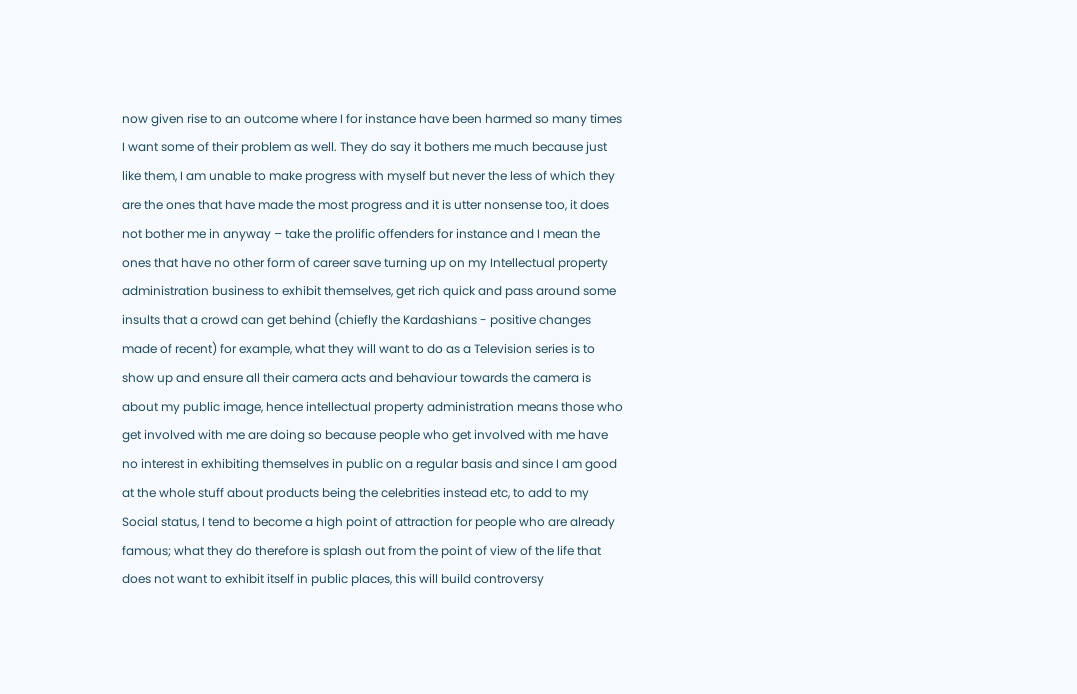now given rise to an outcome where I for instance have been harmed so many times I want some of their problem as well. They do say it bothers me much because just like them, I am unable to make progress with myself but never the less of which they are the ones that have made the most progress and it is utter nonsense too, it does not bother me in anyway – take the prolific offenders for instance and I mean the ones that have no other form of career save turning up on my Intellectual property administration business to exhibit themselves, get rich quick and pass around some insults that a crowd can get behind (chiefly the Kardashians - positive changes made of recent) for example, what they will want to do as a Television series is to show up and ensure all their camera acts and behaviour towards the camera is about my public image, hence intellectual property administration means those who get involved with me are doing so because people who get involved with me have no interest in exhibiting themselves in public on a regular basis and since I am good at the whole stuff about products being the celebrities instead etc, to add to my Social status, I tend to become a high point of attraction for people who are already famous; what they do therefore is splash out from the point of view of the life that does not want to exhibit itself in public places, this will build controversy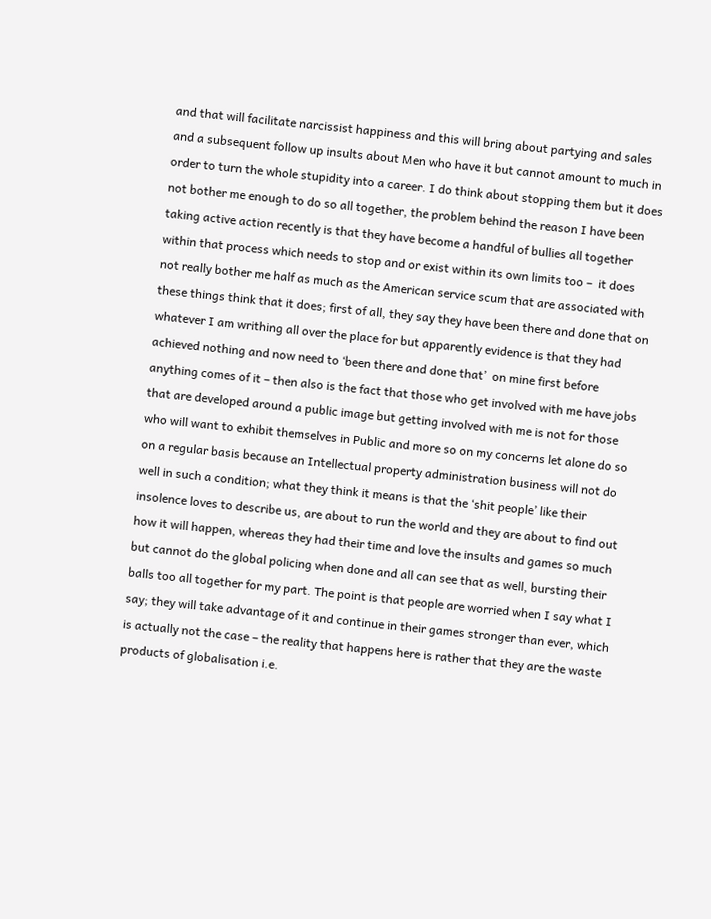and that will facilitate narcissist happiness and this will bring about partying and sales and a subsequent follow up insults about Men who have it but cannot amount to much in order to turn the whole stupidity into a career. I do think about stopping them but it does not bother me enough to do so all together, the problem behind the reason I have been taking active action recently is that they have become a handful of bullies all together within that process which needs to stop and or exist within its own limits too –  it does not really bother me half as much as the American service scum that are associated with these things think that it does; first of all, they say they have been there and done that on whatever I am writhing all over the place for but apparently evidence is that they had achieved nothing and now need to ‘been there and done that’  on mine first before anything comes of it – then also is the fact that those who get involved with me have jobs that are developed around a public image but getting involved with me is not for those who will want to exhibit themselves in Public and more so on my concerns let alone do so on a regular basis because an Intellectual property administration business will not do well in such a condition; what they think it means is that the ‘shit people’ like their insolence loves to describe us, are about to run the world and they are about to find out how it will happen, whereas they had their time and love the insults and games so much but cannot do the global policing when done and all can see that as well, bursting their balls too all together for my part. The point is that people are worried when I say what I say; they will take advantage of it and continue in their games stronger than ever, which is actually not the case – the reality that happens here is rather that they are the waste products of globalisation i.e.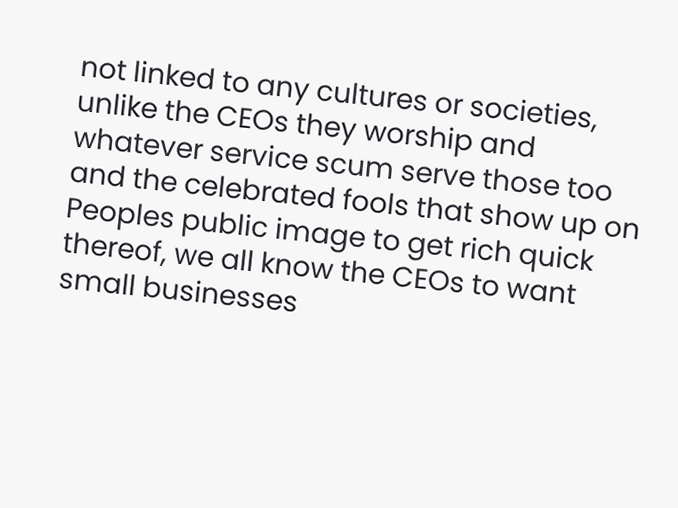not linked to any cultures or societies, unlike the CEOs they worship and whatever service scum serve those too and the celebrated fools that show up on Peoples public image to get rich quick thereof, we all know the CEOs to want small businesses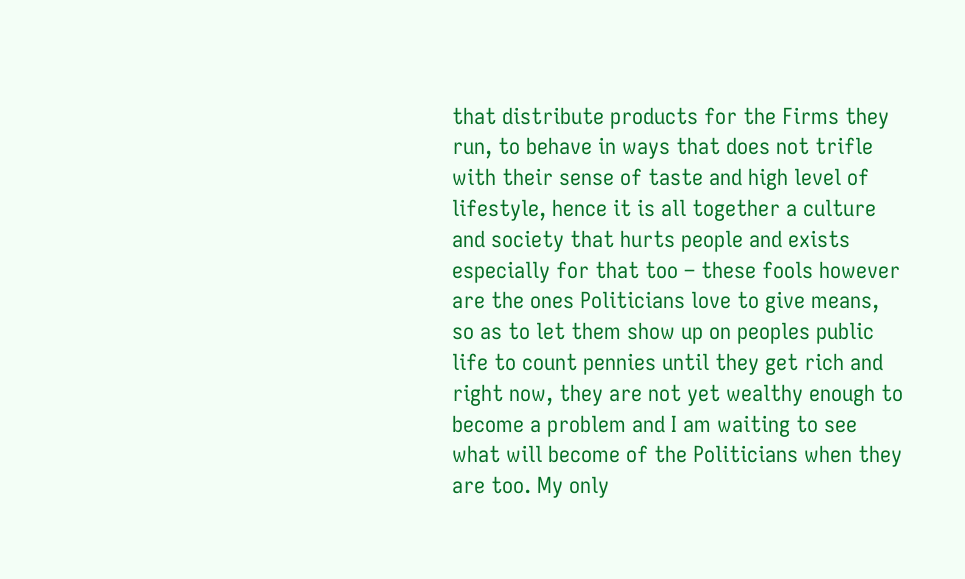that distribute products for the Firms they run, to behave in ways that does not trifle with their sense of taste and high level of lifestyle, hence it is all together a culture and society that hurts people and exists especially for that too – these fools however are the ones Politicians love to give means, so as to let them show up on peoples public life to count pennies until they get rich and right now, they are not yet wealthy enough to become a problem and I am waiting to see what will become of the Politicians when they are too. My only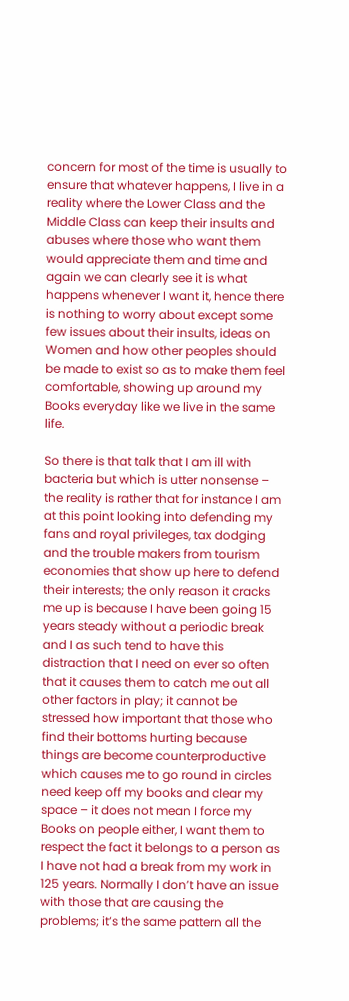concern for most of the time is usually to ensure that whatever happens, I live in a reality where the Lower Class and the Middle Class can keep their insults and abuses where those who want them would appreciate them and time and again we can clearly see it is what happens whenever I want it, hence there is nothing to worry about except some few issues about their insults, ideas on Women and how other peoples should be made to exist so as to make them feel comfortable, showing up around my Books everyday like we live in the same life.

So there is that talk that I am ill with bacteria but which is utter nonsense – the reality is rather that for instance I am at this point looking into defending my fans and royal privileges, tax dodging and the trouble makers from tourism economies that show up here to defend their interests; the only reason it cracks me up is because I have been going 15 years steady without a periodic break and I as such tend to have this distraction that I need on ever so often that it causes them to catch me out all other factors in play; it cannot be stressed how important that those who find their bottoms hurting because things are become counterproductive which causes me to go round in circles need keep off my books and clear my space – it does not mean I force my Books on people either, I want them to respect the fact it belongs to a person as I have not had a break from my work in 125 years. Normally I don’t have an issue with those that are causing the problems; it’s the same pattern all the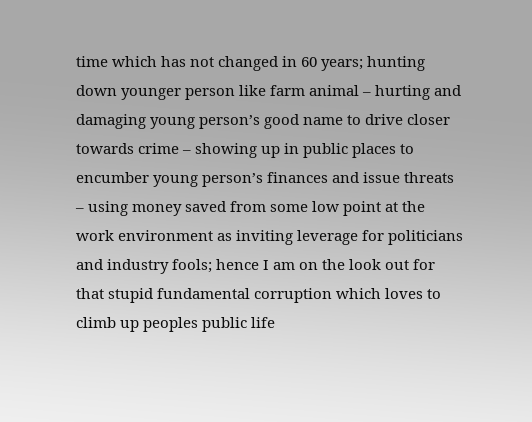time which has not changed in 60 years; hunting down younger person like farm animal – hurting and damaging young person’s good name to drive closer towards crime – showing up in public places to encumber young person’s finances and issue threats – using money saved from some low point at the work environment as inviting leverage for politicians and industry fools; hence I am on the look out for that stupid fundamental corruption which loves to climb up peoples public life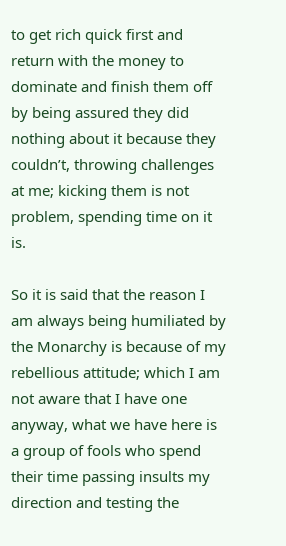to get rich quick first and return with the money to dominate and finish them off by being assured they did nothing about it because they couldn’t, throwing challenges at me; kicking them is not problem, spending time on it is.

So it is said that the reason I am always being humiliated by the Monarchy is because of my rebellious attitude; which I am not aware that I have one anyway, what we have here is a group of fools who spend their time passing insults my direction and testing the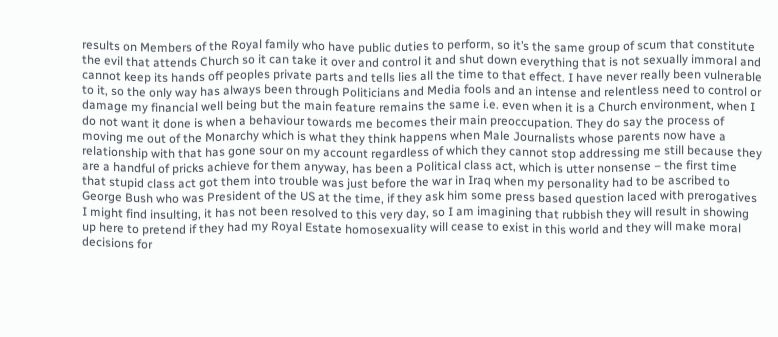results on Members of the Royal family who have public duties to perform, so it’s the same group of scum that constitute the evil that attends Church so it can take it over and control it and shut down everything that is not sexually immoral and cannot keep its hands off peoples private parts and tells lies all the time to that effect. I have never really been vulnerable to it, so the only way has always been through Politicians and Media fools and an intense and relentless need to control or damage my financial well being but the main feature remains the same i.e. even when it is a Church environment, when I do not want it done is when a behaviour towards me becomes their main preoccupation. They do say the process of moving me out of the Monarchy which is what they think happens when Male Journalists whose parents now have a relationship with that has gone sour on my account regardless of which they cannot stop addressing me still because they are a handful of pricks achieve for them anyway, has been a Political class act, which is utter nonsense – the first time that stupid class act got them into trouble was just before the war in Iraq when my personality had to be ascribed to George Bush who was President of the US at the time, if they ask him some press based question laced with prerogatives I might find insulting, it has not been resolved to this very day, so I am imagining that rubbish they will result in showing up here to pretend if they had my Royal Estate homosexuality will cease to exist in this world and they will make moral decisions for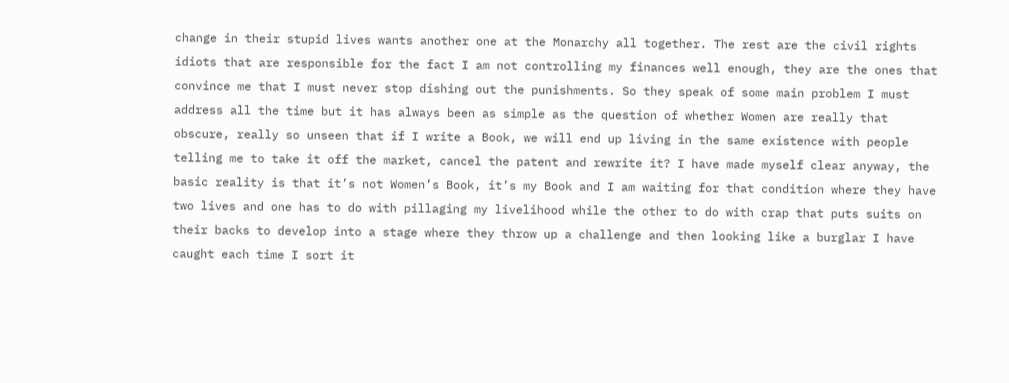change in their stupid lives wants another one at the Monarchy all together. The rest are the civil rights idiots that are responsible for the fact I am not controlling my finances well enough, they are the ones that convince me that I must never stop dishing out the punishments. So they speak of some main problem I must address all the time but it has always been as simple as the question of whether Women are really that obscure, really so unseen that if I write a Book, we will end up living in the same existence with people telling me to take it off the market, cancel the patent and rewrite it? I have made myself clear anyway, the basic reality is that it’s not Women’s Book, it’s my Book and I am waiting for that condition where they have two lives and one has to do with pillaging my livelihood while the other to do with crap that puts suits on their backs to develop into a stage where they throw up a challenge and then looking like a burglar I have caught each time I sort it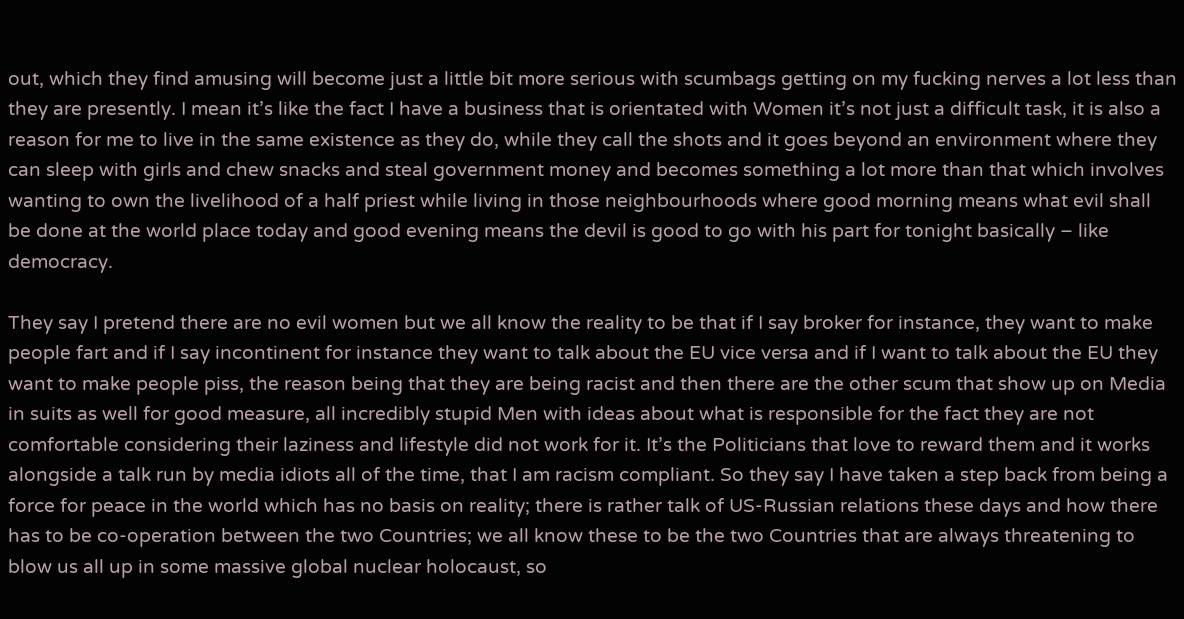out, which they find amusing will become just a little bit more serious with scumbags getting on my fucking nerves a lot less than they are presently. I mean it’s like the fact I have a business that is orientated with Women it’s not just a difficult task, it is also a reason for me to live in the same existence as they do, while they call the shots and it goes beyond an environment where they can sleep with girls and chew snacks and steal government money and becomes something a lot more than that which involves wanting to own the livelihood of a half priest while living in those neighbourhoods where good morning means what evil shall be done at the world place today and good evening means the devil is good to go with his part for tonight basically – like democracy.

They say I pretend there are no evil women but we all know the reality to be that if I say broker for instance, they want to make people fart and if I say incontinent for instance they want to talk about the EU vice versa and if I want to talk about the EU they want to make people piss, the reason being that they are being racist and then there are the other scum that show up on Media in suits as well for good measure, all incredibly stupid Men with ideas about what is responsible for the fact they are not comfortable considering their laziness and lifestyle did not work for it. It’s the Politicians that love to reward them and it works alongside a talk run by media idiots all of the time, that I am racism compliant. So they say I have taken a step back from being a force for peace in the world which has no basis on reality; there is rather talk of US-Russian relations these days and how there has to be co-operation between the two Countries; we all know these to be the two Countries that are always threatening to blow us all up in some massive global nuclear holocaust, so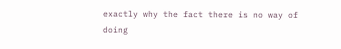exactly why the fact there is no way of doing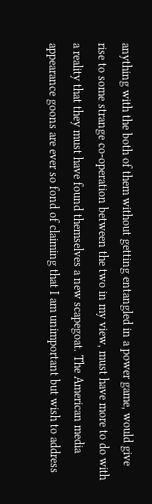anything with the both of them without getting entangled in a power game, would give rise to some strange co-operation between the two in my view, must have more to do with a reality that they must have found themselves a new scapegoat. The American media appearance goons are ever so fond of claiming that I am unimportant but wish to address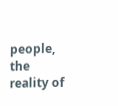people, the reality of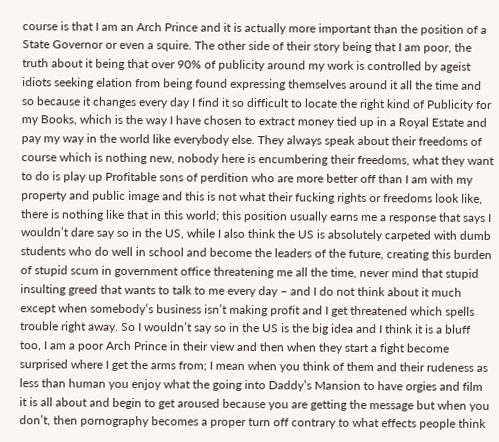course is that I am an Arch Prince and it is actually more important than the position of a State Governor or even a squire. The other side of their story being that I am poor, the truth about it being that over 90% of publicity around my work is controlled by ageist idiots seeking elation from being found expressing themselves around it all the time and so because it changes every day I find it so difficult to locate the right kind of Publicity for my Books, which is the way I have chosen to extract money tied up in a Royal Estate and pay my way in the world like everybody else. They always speak about their freedoms of course which is nothing new, nobody here is encumbering their freedoms, what they want to do is play up Profitable sons of perdition who are more better off than I am with my property and public image and this is not what their fucking rights or freedoms look like, there is nothing like that in this world; this position usually earns me a response that says I wouldn’t dare say so in the US, while I also think the US is absolutely carpeted with dumb students who do well in school and become the leaders of the future, creating this burden of stupid scum in government office threatening me all the time, never mind that stupid insulting greed that wants to talk to me every day – and I do not think about it much except when somebody’s business isn’t making profit and I get threatened which spells trouble right away. So I wouldn’t say so in the US is the big idea and I think it is a bluff too, I am a poor Arch Prince in their view and then when they start a fight become surprised where I get the arms from; I mean when you think of them and their rudeness as less than human you enjoy what the going into Daddy’s Mansion to have orgies and film it is all about and begin to get aroused because you are getting the message but when you don’t, then pornography becomes a proper turn off contrary to what effects people think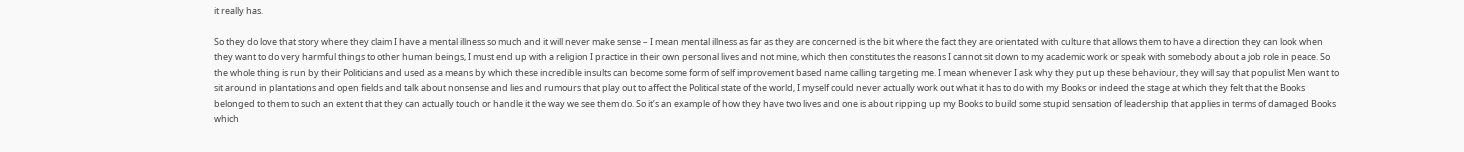it really has.

So they do love that story where they claim I have a mental illness so much and it will never make sense – I mean mental illness as far as they are concerned is the bit where the fact they are orientated with culture that allows them to have a direction they can look when they want to do very harmful things to other human beings, I must end up with a religion I practice in their own personal lives and not mine, which then constitutes the reasons I cannot sit down to my academic work or speak with somebody about a job role in peace. So the whole thing is run by their Politicians and used as a means by which these incredible insults can become some form of self improvement based name calling targeting me. I mean whenever I ask why they put up these behaviour, they will say that populist Men want to sit around in plantations and open fields and talk about nonsense and lies and rumours that play out to affect the Political state of the world, I myself could never actually work out what it has to do with my Books or indeed the stage at which they felt that the Books belonged to them to such an extent that they can actually touch or handle it the way we see them do. So it’s an example of how they have two lives and one is about ripping up my Books to build some stupid sensation of leadership that applies in terms of damaged Books which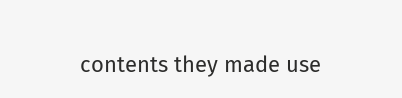contents they made use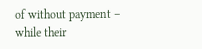of without payment – while their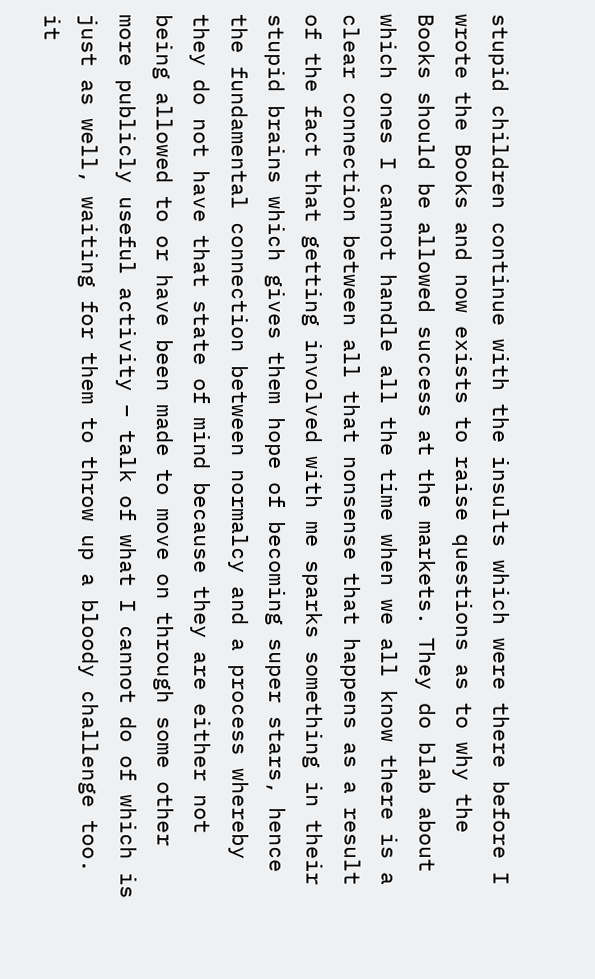stupid children continue with the insults which were there before I wrote the Books and now exists to raise questions as to why the Books should be allowed success at the markets. They do blab about which ones I cannot handle all the time when we all know there is a clear connection between all that nonsense that happens as a result of the fact that getting involved with me sparks something in their stupid brains which gives them hope of becoming super stars, hence the fundamental connection between normalcy and a process whereby they do not have that state of mind because they are either not being allowed to or have been made to move on through some other more publicly useful activity – talk of what I cannot do of which is just as well, waiting for them to throw up a bloody challenge too. it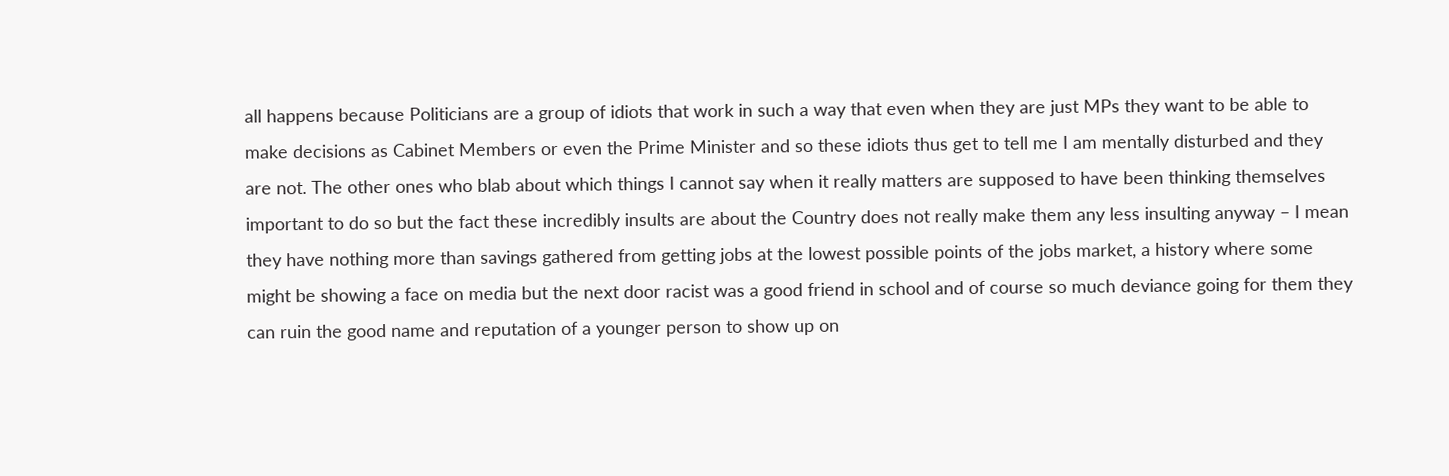all happens because Politicians are a group of idiots that work in such a way that even when they are just MPs they want to be able to make decisions as Cabinet Members or even the Prime Minister and so these idiots thus get to tell me I am mentally disturbed and they are not. The other ones who blab about which things I cannot say when it really matters are supposed to have been thinking themselves important to do so but the fact these incredibly insults are about the Country does not really make them any less insulting anyway – I mean they have nothing more than savings gathered from getting jobs at the lowest possible points of the jobs market, a history where some might be showing a face on media but the next door racist was a good friend in school and of course so much deviance going for them they can ruin the good name and reputation of a younger person to show up on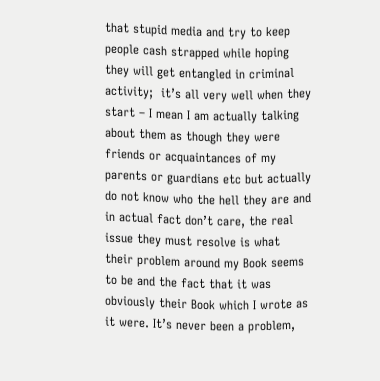that stupid media and try to keep people cash strapped while hoping they will get entangled in criminal activity;  it’s all very well when they start – I mean I am actually talking about them as though they were friends or acquaintances of my parents or guardians etc but actually do not know who the hell they are and in actual fact don’t care, the real issue they must resolve is what their problem around my Book seems to be and the fact that it was obviously their Book which I wrote as it were. It’s never been a problem,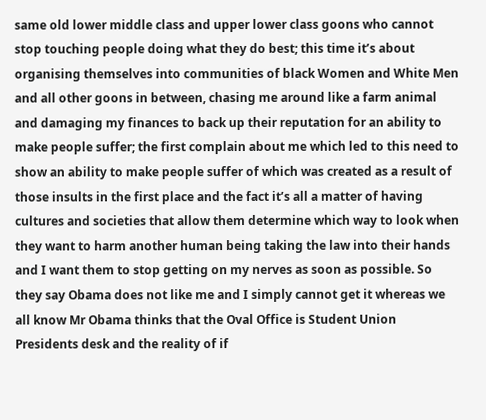same old lower middle class and upper lower class goons who cannot stop touching people doing what they do best; this time it’s about organising themselves into communities of black Women and White Men and all other goons in between, chasing me around like a farm animal and damaging my finances to back up their reputation for an ability to make people suffer; the first complain about me which led to this need to show an ability to make people suffer of which was created as a result of those insults in the first place and the fact it’s all a matter of having cultures and societies that allow them determine which way to look when they want to harm another human being taking the law into their hands and I want them to stop getting on my nerves as soon as possible. So they say Obama does not like me and I simply cannot get it whereas we all know Mr Obama thinks that the Oval Office is Student Union Presidents desk and the reality of if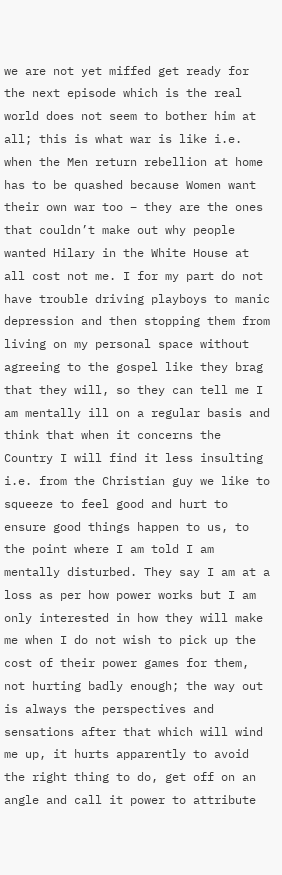we are not yet miffed get ready for the next episode which is the real world does not seem to bother him at all; this is what war is like i.e. when the Men return rebellion at home has to be quashed because Women want their own war too – they are the ones that couldn’t make out why people wanted Hilary in the White House at all cost not me. I for my part do not have trouble driving playboys to manic depression and then stopping them from living on my personal space without agreeing to the gospel like they brag that they will, so they can tell me I am mentally ill on a regular basis and think that when it concerns the Country I will find it less insulting i.e. from the Christian guy we like to squeeze to feel good and hurt to ensure good things happen to us, to the point where I am told I am mentally disturbed. They say I am at a loss as per how power works but I am only interested in how they will make me when I do not wish to pick up the cost of their power games for them, not hurting badly enough; the way out is always the perspectives and sensations after that which will wind me up, it hurts apparently to avoid the right thing to do, get off on an angle and call it power to attribute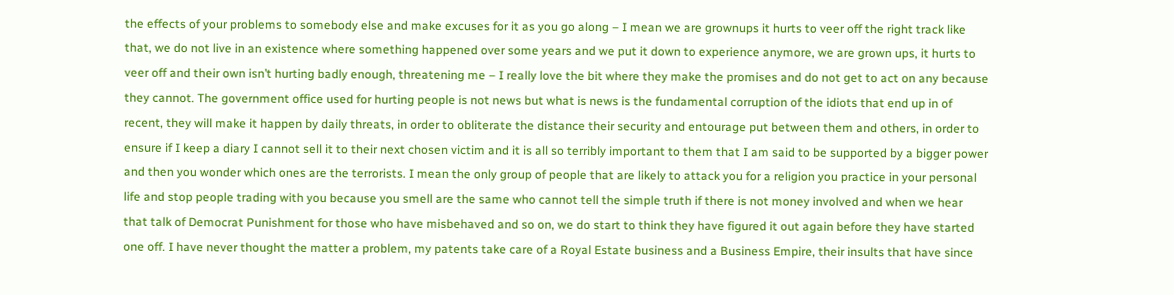the effects of your problems to somebody else and make excuses for it as you go along – I mean we are grownups it hurts to veer off the right track like that, we do not live in an existence where something happened over some years and we put it down to experience anymore, we are grown ups, it hurts to veer off and their own isn’t hurting badly enough, threatening me – I really love the bit where they make the promises and do not get to act on any because they cannot. The government office used for hurting people is not news but what is news is the fundamental corruption of the idiots that end up in of recent, they will make it happen by daily threats, in order to obliterate the distance their security and entourage put between them and others, in order to ensure if I keep a diary I cannot sell it to their next chosen victim and it is all so terribly important to them that I am said to be supported by a bigger power and then you wonder which ones are the terrorists. I mean the only group of people that are likely to attack you for a religion you practice in your personal life and stop people trading with you because you smell are the same who cannot tell the simple truth if there is not money involved and when we hear that talk of Democrat Punishment for those who have misbehaved and so on, we do start to think they have figured it out again before they have started one off. I have never thought the matter a problem, my patents take care of a Royal Estate business and a Business Empire, their insults that have since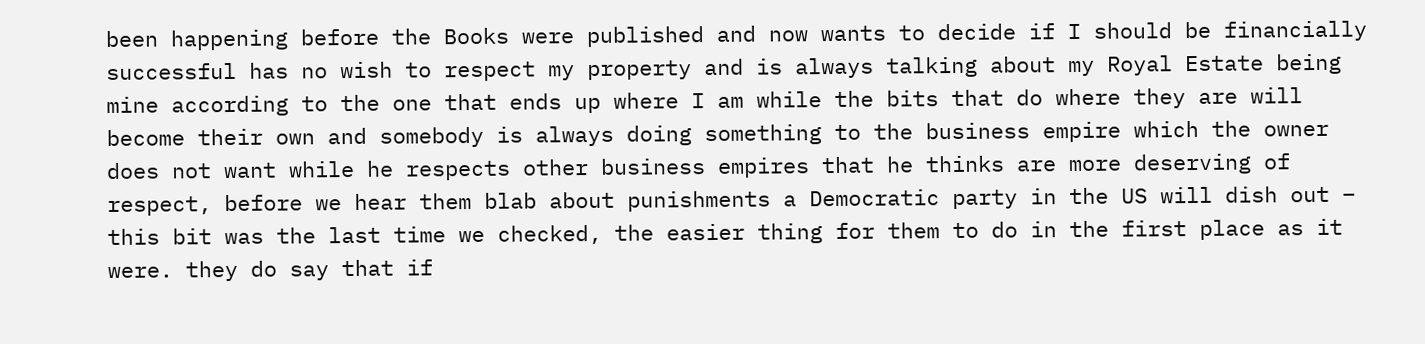been happening before the Books were published and now wants to decide if I should be financially successful has no wish to respect my property and is always talking about my Royal Estate being mine according to the one that ends up where I am while the bits that do where they are will become their own and somebody is always doing something to the business empire which the owner does not want while he respects other business empires that he thinks are more deserving of respect, before we hear them blab about punishments a Democratic party in the US will dish out – this bit was the last time we checked, the easier thing for them to do in the first place as it were. they do say that if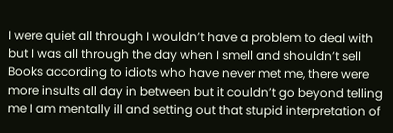I were quiet all through I wouldn’t have a problem to deal with but I was all through the day when I smell and shouldn’t sell Books according to idiots who have never met me, there were more insults all day in between but it couldn’t go beyond telling me I am mentally ill and setting out that stupid interpretation of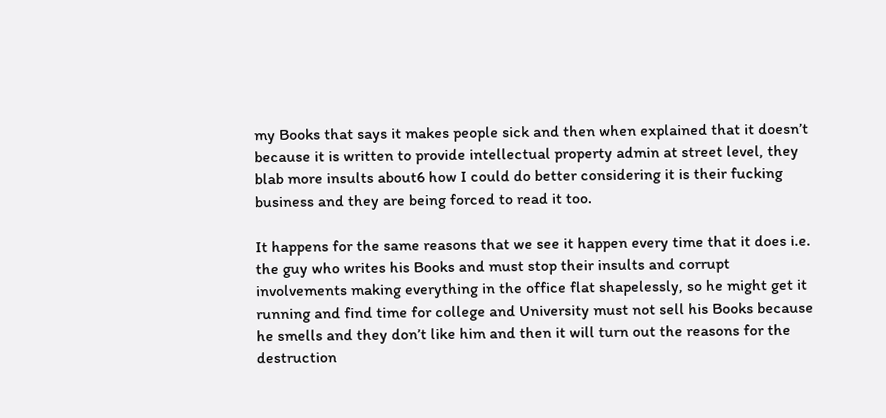my Books that says it makes people sick and then when explained that it doesn’t because it is written to provide intellectual property admin at street level, they blab more insults about6 how I could do better considering it is their fucking business and they are being forced to read it too.

It happens for the same reasons that we see it happen every time that it does i.e. the guy who writes his Books and must stop their insults and corrupt involvements making everything in the office flat shapelessly, so he might get it running and find time for college and University must not sell his Books because he smells and they don’t like him and then it will turn out the reasons for the destruction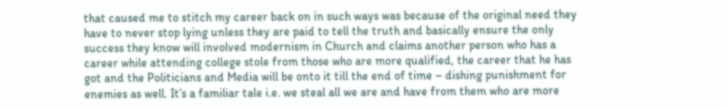that caused me to stitch my career back on in such ways was because of the original need they have to never stop lying unless they are paid to tell the truth and basically ensure the only success they know will involved modernism in Church and claims another person who has a career while attending college stole from those who are more qualified, the career that he has got and the Politicians and Media will be onto it till the end of time – dishing punishment for enemies as well. It’s a familiar tale i.e. we steal all we are and have from them who are more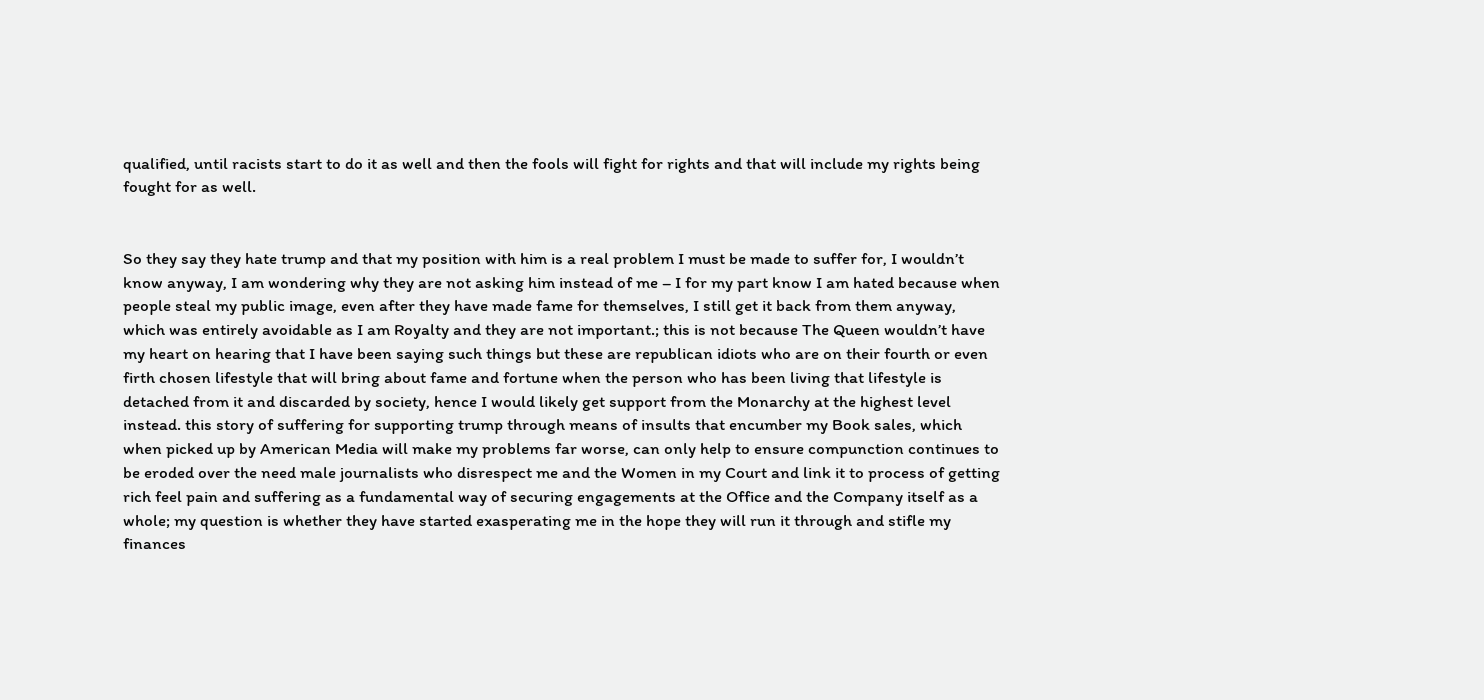qualified, until racists start to do it as well and then the fools will fight for rights and that will include my rights being fought for as well.


So they say they hate trump and that my position with him is a real problem I must be made to suffer for, I wouldn’t know anyway, I am wondering why they are not asking him instead of me – I for my part know I am hated because when people steal my public image, even after they have made fame for themselves, I still get it back from them anyway, which was entirely avoidable as I am Royalty and they are not important.; this is not because The Queen wouldn’t have my heart on hearing that I have been saying such things but these are republican idiots who are on their fourth or even firth chosen lifestyle that will bring about fame and fortune when the person who has been living that lifestyle is detached from it and discarded by society, hence I would likely get support from the Monarchy at the highest level instead. this story of suffering for supporting trump through means of insults that encumber my Book sales, which when picked up by American Media will make my problems far worse, can only help to ensure compunction continues to be eroded over the need male journalists who disrespect me and the Women in my Court and link it to process of getting rich feel pain and suffering as a fundamental way of securing engagements at the Office and the Company itself as a whole; my question is whether they have started exasperating me in the hope they will run it through and stifle my finances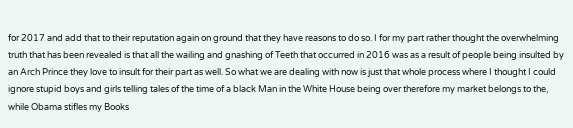for 2017 and add that to their reputation again on ground that they have reasons to do so. I for my part rather thought the overwhelming truth that has been revealed is that all the wailing and gnashing of Teeth that occurred in 2016 was as a result of people being insulted by an Arch Prince they love to insult for their part as well. So what we are dealing with now is just that whole process where I thought I could ignore stupid boys and girls telling tales of the time of a black Man in the White House being over therefore my market belongs to the, while Obama stifles my Books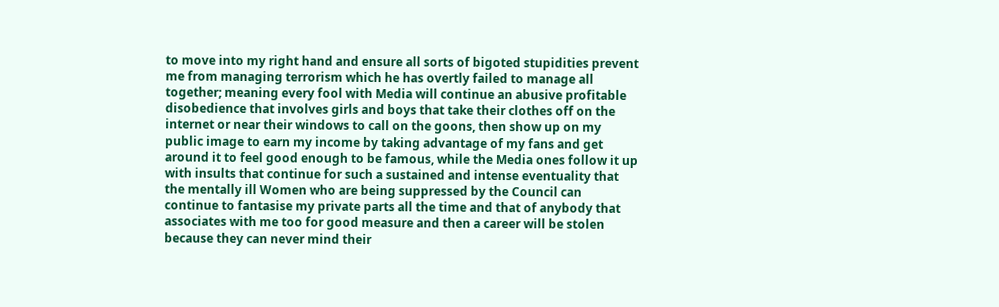to move into my right hand and ensure all sorts of bigoted stupidities prevent me from managing terrorism which he has overtly failed to manage all together; meaning every fool with Media will continue an abusive profitable disobedience that involves girls and boys that take their clothes off on the internet or near their windows to call on the goons, then show up on my public image to earn my income by taking advantage of my fans and get around it to feel good enough to be famous, while the Media ones follow it up with insults that continue for such a sustained and intense eventuality that the mentally ill Women who are being suppressed by the Council can continue to fantasise my private parts all the time and that of anybody that associates with me too for good measure and then a career will be stolen because they can never mind their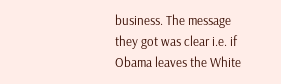business. The message they got was clear i.e. if Obama leaves the White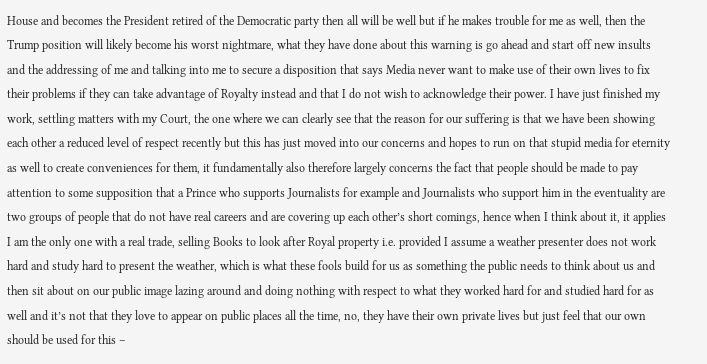House and becomes the President retired of the Democratic party then all will be well but if he makes trouble for me as well, then the Trump position will likely become his worst nightmare, what they have done about this warning is go ahead and start off new insults and the addressing of me and talking into me to secure a disposition that says Media never want to make use of their own lives to fix their problems if they can take advantage of Royalty instead and that I do not wish to acknowledge their power. I have just finished my work, settling matters with my Court, the one where we can clearly see that the reason for our suffering is that we have been showing each other a reduced level of respect recently but this has just moved into our concerns and hopes to run on that stupid media for eternity as well to create conveniences for them, it fundamentally also therefore largely concerns the fact that people should be made to pay attention to some supposition that a Prince who supports Journalists for example and Journalists who support him in the eventuality are two groups of people that do not have real careers and are covering up each other’s short comings, hence when I think about it, it applies I am the only one with a real trade, selling Books to look after Royal property i.e. provided I assume a weather presenter does not work hard and study hard to present the weather, which is what these fools build for us as something the public needs to think about us and then sit about on our public image lazing around and doing nothing with respect to what they worked hard for and studied hard for as well and it’s not that they love to appear on public places all the time, no, they have their own private lives but just feel that our own should be used for this –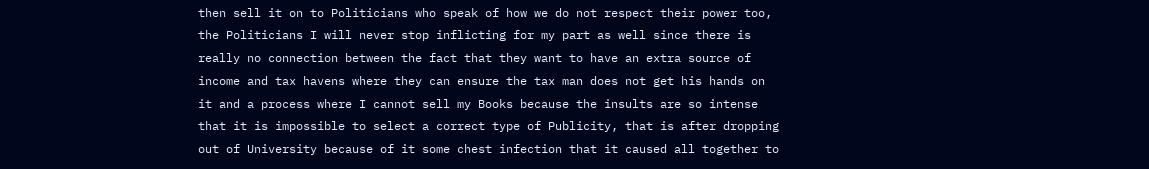then sell it on to Politicians who speak of how we do not respect their power too, the Politicians I will never stop inflicting for my part as well since there is really no connection between the fact that they want to have an extra source of income and tax havens where they can ensure the tax man does not get his hands on it and a process where I cannot sell my Books because the insults are so intense that it is impossible to select a correct type of Publicity, that is after dropping out of University because of it some chest infection that it caused all together to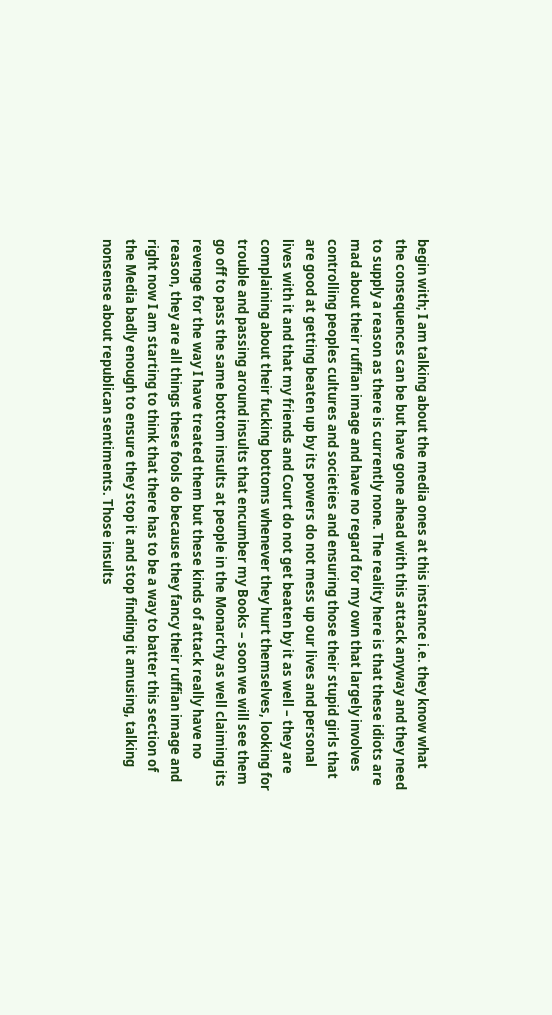begin with; I am talking about the media ones at this instance i.e. they know what the consequences can be but have gone ahead with this attack anyway and they need to supply a reason as there is currently none. The reality here is that these idiots are mad about their ruffian image and have no regard for my own that largely involves controlling peoples cultures and societies and ensuring those their stupid girls that are good at getting beaten up by its powers do not mess up our lives and personal lives with it and that my friends and Court do not get beaten by it as well – they are complaining about their fucking bottoms whenever they hurt themselves, looking for trouble and passing around insults that encumber my Books – soon we will see them go off to pass the same bottom insults at people in the Monarchy as well claiming its revenge for the way I have treated them but these kinds of attack really have no reason, they are all things these fools do because they fancy their ruffian image and right now I am starting to think that there has to be a way to batter this section of the Media badly enough to ensure they stop it and stop finding it amusing, talking nonsense about republican sentiments. Those insults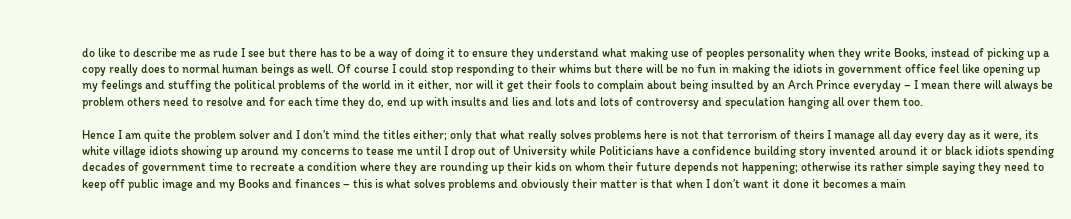do like to describe me as rude I see but there has to be a way of doing it to ensure they understand what making use of peoples personality when they write Books, instead of picking up a copy really does to normal human beings as well. Of course I could stop responding to their whims but there will be no fun in making the idiots in government office feel like opening up my feelings and stuffing the political problems of the world in it either, nor will it get their fools to complain about being insulted by an Arch Prince everyday – I mean there will always be problem others need to resolve and for each time they do, end up with insults and lies and lots and lots of controversy and speculation hanging all over them too.

Hence I am quite the problem solver and I don’t mind the titles either; only that what really solves problems here is not that terrorism of theirs I manage all day every day as it were, its white village idiots showing up around my concerns to tease me until I drop out of University while Politicians have a confidence building story invented around it or black idiots spending decades of government time to recreate a condition where they are rounding up their kids on whom their future depends not happening; otherwise its rather simple saying they need to keep off public image and my Books and finances – this is what solves problems and obviously their matter is that when I don’t want it done it becomes a main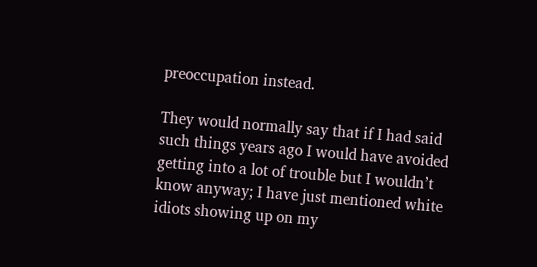preoccupation instead.

They would normally say that if I had said such things years ago I would have avoided getting into a lot of trouble but I wouldn’t know anyway; I have just mentioned white idiots showing up on my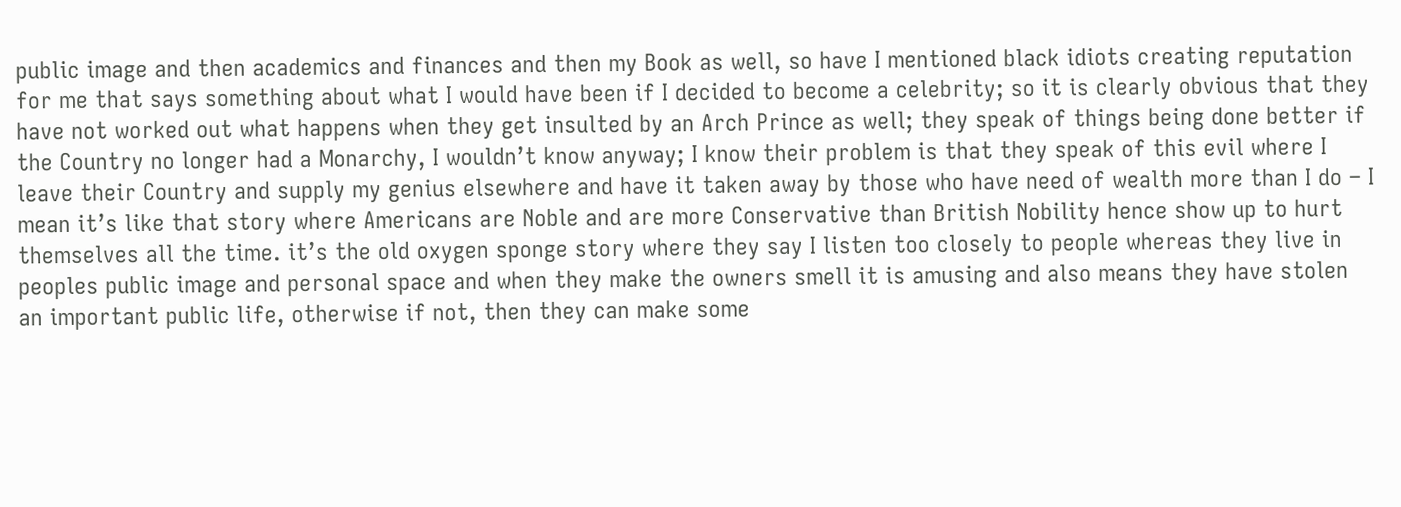public image and then academics and finances and then my Book as well, so have I mentioned black idiots creating reputation for me that says something about what I would have been if I decided to become a celebrity; so it is clearly obvious that they have not worked out what happens when they get insulted by an Arch Prince as well; they speak of things being done better if the Country no longer had a Monarchy, I wouldn’t know anyway; I know their problem is that they speak of this evil where I leave their Country and supply my genius elsewhere and have it taken away by those who have need of wealth more than I do – I mean it’s like that story where Americans are Noble and are more Conservative than British Nobility hence show up to hurt themselves all the time. it’s the old oxygen sponge story where they say I listen too closely to people whereas they live in peoples public image and personal space and when they make the owners smell it is amusing and also means they have stolen an important public life, otherwise if not, then they can make some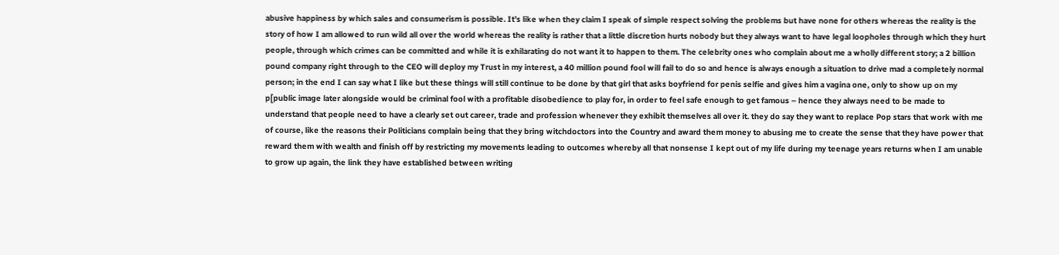abusive happiness by which sales and consumerism is possible. It’s like when they claim I speak of simple respect solving the problems but have none for others whereas the reality is the story of how I am allowed to run wild all over the world whereas the reality is rather that a little discretion hurts nobody but they always want to have legal loopholes through which they hurt people, through which crimes can be committed and while it is exhilarating do not want it to happen to them. The celebrity ones who complain about me a wholly different story; a 2 billion pound company right through to the CEO will deploy my Trust in my interest, a 40 million pound fool will fail to do so and hence is always enough a situation to drive mad a completely normal person; in the end I can say what I like but these things will still continue to be done by that girl that asks boyfriend for penis selfie and gives him a vagina one, only to show up on my p[public image later alongside would be criminal fool with a profitable disobedience to play for, in order to feel safe enough to get famous – hence they always need to be made to understand that people need to have a clearly set out career, trade and profession whenever they exhibit themselves all over it. they do say they want to replace Pop stars that work with me of course, like the reasons their Politicians complain being that they bring witchdoctors into the Country and award them money to abusing me to create the sense that they have power that reward them with wealth and finish off by restricting my movements leading to outcomes whereby all that nonsense I kept out of my life during my teenage years returns when I am unable to grow up again, the link they have established between writing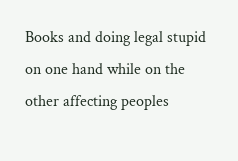Books and doing legal stupid on one hand while on the other affecting peoples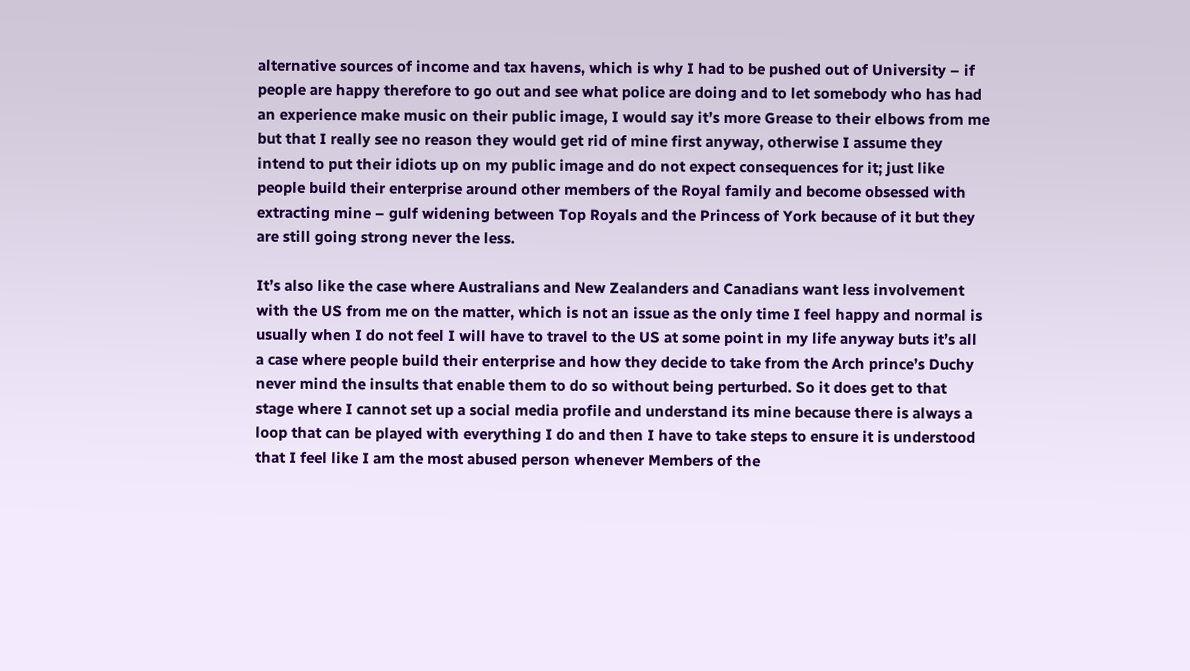alternative sources of income and tax havens, which is why I had to be pushed out of University – if people are happy therefore to go out and see what police are doing and to let somebody who has had an experience make music on their public image, I would say it’s more Grease to their elbows from me but that I really see no reason they would get rid of mine first anyway, otherwise I assume they intend to put their idiots up on my public image and do not expect consequences for it; just like people build their enterprise around other members of the Royal family and become obsessed with extracting mine – gulf widening between Top Royals and the Princess of York because of it but they are still going strong never the less.

It’s also like the case where Australians and New Zealanders and Canadians want less involvement with the US from me on the matter, which is not an issue as the only time I feel happy and normal is usually when I do not feel I will have to travel to the US at some point in my life anyway buts it’s all a case where people build their enterprise and how they decide to take from the Arch prince’s Duchy never mind the insults that enable them to do so without being perturbed. So it does get to that stage where I cannot set up a social media profile and understand its mine because there is always a loop that can be played with everything I do and then I have to take steps to ensure it is understood that I feel like I am the most abused person whenever Members of the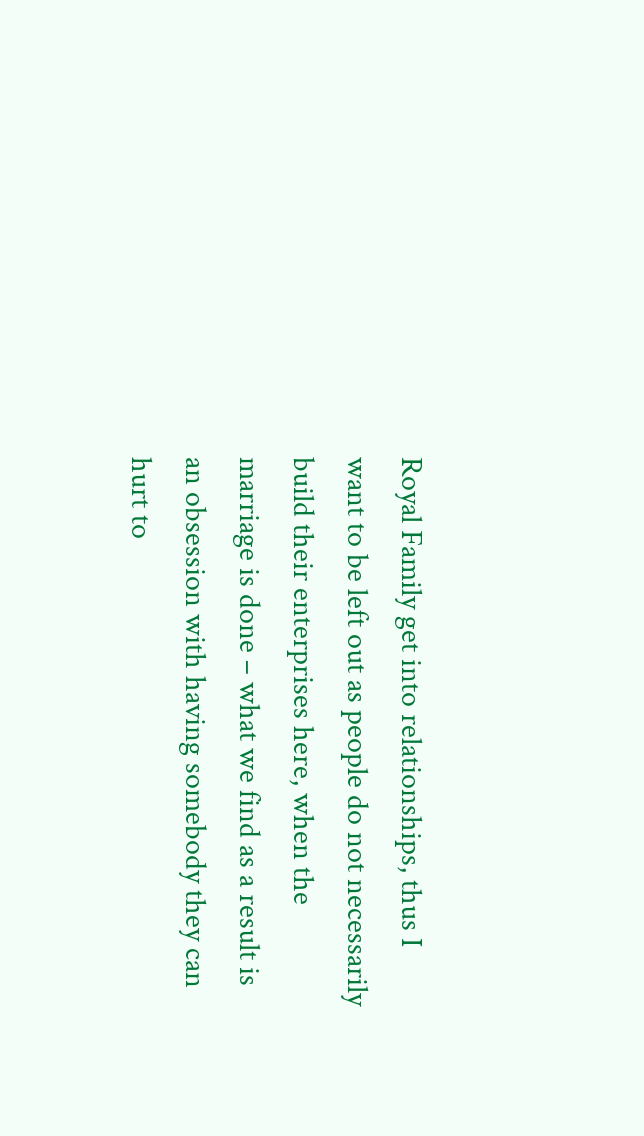Royal Family get into relationships, thus I want to be left out as people do not necessarily build their enterprises here, when the marriage is done – what we find as a result is an obsession with having somebody they can hurt to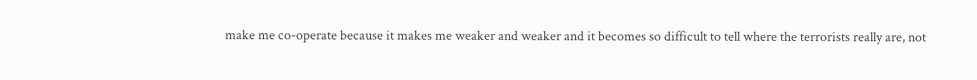make me co-operate because it makes me weaker and weaker and it becomes so difficult to tell where the terrorists really are, not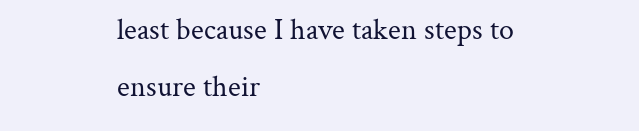least because I have taken steps to ensure their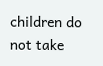children do not take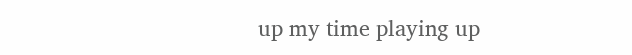up my time playing up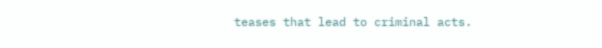teases that lead to criminal acts.